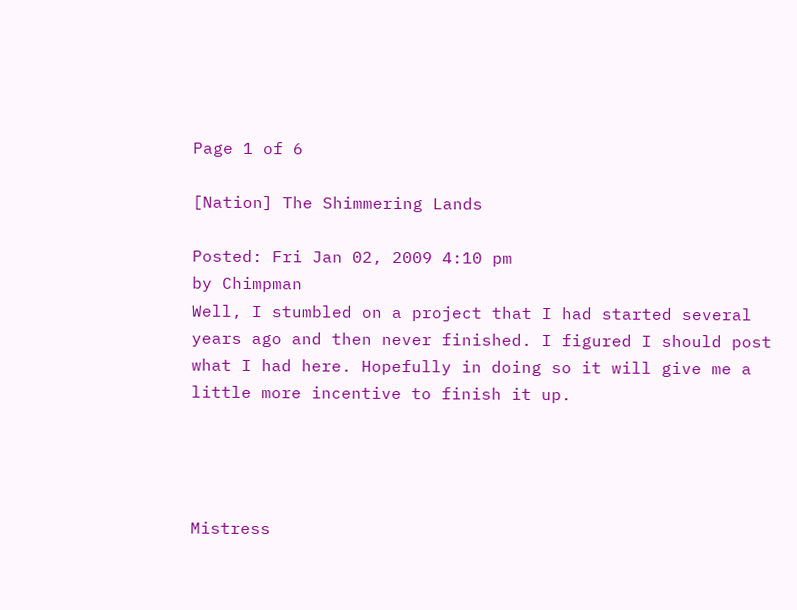Page 1 of 6

[Nation] The Shimmering Lands

Posted: Fri Jan 02, 2009 4:10 pm
by Chimpman
Well, I stumbled on a project that I had started several years ago and then never finished. I figured I should post what I had here. Hopefully in doing so it will give me a little more incentive to finish it up.




Mistress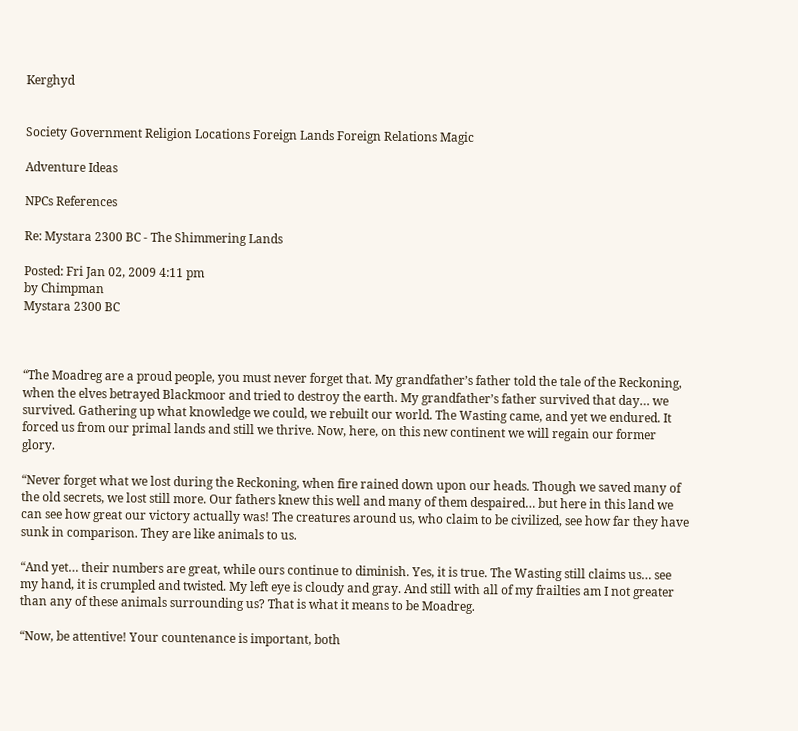Kerghyd


Society Government Religion Locations Foreign Lands Foreign Relations Magic

Adventure Ideas

NPCs References

Re: Mystara 2300 BC - The Shimmering Lands

Posted: Fri Jan 02, 2009 4:11 pm
by Chimpman
Mystara 2300 BC



“The Moadreg are a proud people, you must never forget that. My grandfather’s father told the tale of the Reckoning, when the elves betrayed Blackmoor and tried to destroy the earth. My grandfather’s father survived that day… we survived. Gathering up what knowledge we could, we rebuilt our world. The Wasting came, and yet we endured. It forced us from our primal lands and still we thrive. Now, here, on this new continent we will regain our former glory.

“Never forget what we lost during the Reckoning, when fire rained down upon our heads. Though we saved many of the old secrets, we lost still more. Our fathers knew this well and many of them despaired… but here in this land we can see how great our victory actually was! The creatures around us, who claim to be civilized, see how far they have sunk in comparison. They are like animals to us.

“And yet… their numbers are great, while ours continue to diminish. Yes, it is true. The Wasting still claims us… see my hand, it is crumpled and twisted. My left eye is cloudy and gray. And still with all of my frailties am I not greater than any of these animals surrounding us? That is what it means to be Moadreg.

“Now, be attentive! Your countenance is important, both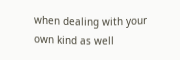when dealing with your own kind as well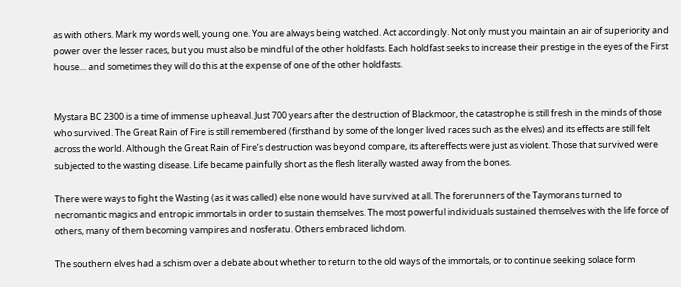as with others. Mark my words well, young one. You are always being watched. Act accordingly. Not only must you maintain an air of superiority and power over the lesser races, but you must also be mindful of the other holdfasts. Each holdfast seeks to increase their prestige in the eyes of the First house… and sometimes they will do this at the expense of one of the other holdfasts.


Mystara BC 2300 is a time of immense upheaval. Just 700 years after the destruction of Blackmoor, the catastrophe is still fresh in the minds of those who survived. The Great Rain of Fire is still remembered (firsthand by some of the longer lived races such as the elves) and its effects are still felt across the world. Although the Great Rain of Fire’s destruction was beyond compare, its aftereffects were just as violent. Those that survived were subjected to the wasting disease. Life became painfully short as the flesh literally wasted away from the bones.

There were ways to fight the Wasting (as it was called) else none would have survived at all. The forerunners of the Taymorans turned to necromantic magics and entropic immortals in order to sustain themselves. The most powerful individuals sustained themselves with the life force of others, many of them becoming vampires and nosferatu. Others embraced lichdom.

The southern elves had a schism over a debate about whether to return to the old ways of the immortals, or to continue seeking solace form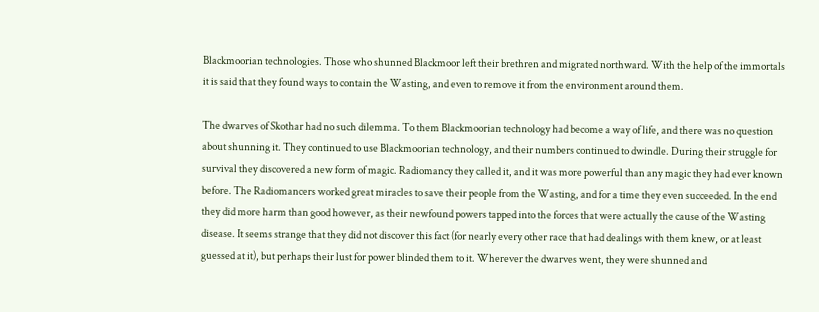Blackmoorian technologies. Those who shunned Blackmoor left their brethren and migrated northward. With the help of the immortals it is said that they found ways to contain the Wasting, and even to remove it from the environment around them.

The dwarves of Skothar had no such dilemma. To them Blackmoorian technology had become a way of life, and there was no question about shunning it. They continued to use Blackmoorian technology, and their numbers continued to dwindle. During their struggle for survival they discovered a new form of magic. Radiomancy they called it, and it was more powerful than any magic they had ever known before. The Radiomancers worked great miracles to save their people from the Wasting, and for a time they even succeeded. In the end they did more harm than good however, as their newfound powers tapped into the forces that were actually the cause of the Wasting disease. It seems strange that they did not discover this fact (for nearly every other race that had dealings with them knew, or at least guessed at it), but perhaps their lust for power blinded them to it. Wherever the dwarves went, they were shunned and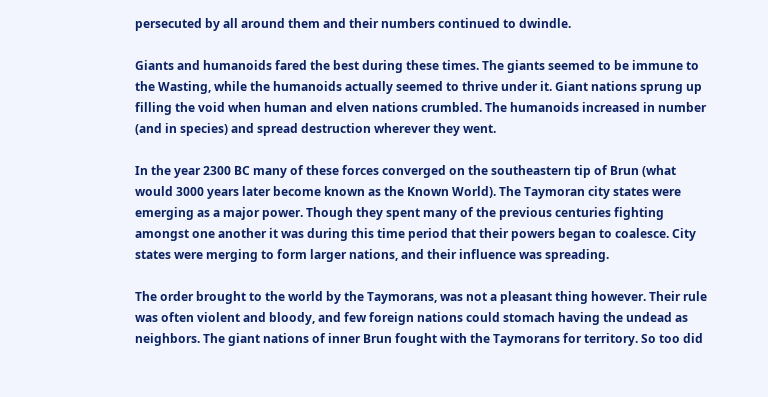persecuted by all around them and their numbers continued to dwindle.

Giants and humanoids fared the best during these times. The giants seemed to be immune to the Wasting, while the humanoids actually seemed to thrive under it. Giant nations sprung up filling the void when human and elven nations crumbled. The humanoids increased in number (and in species) and spread destruction wherever they went.

In the year 2300 BC many of these forces converged on the southeastern tip of Brun (what would 3000 years later become known as the Known World). The Taymoran city states were emerging as a major power. Though they spent many of the previous centuries fighting amongst one another it was during this time period that their powers began to coalesce. City states were merging to form larger nations, and their influence was spreading.

The order brought to the world by the Taymorans, was not a pleasant thing however. Their rule was often violent and bloody, and few foreign nations could stomach having the undead as neighbors. The giant nations of inner Brun fought with the Taymorans for territory. So too did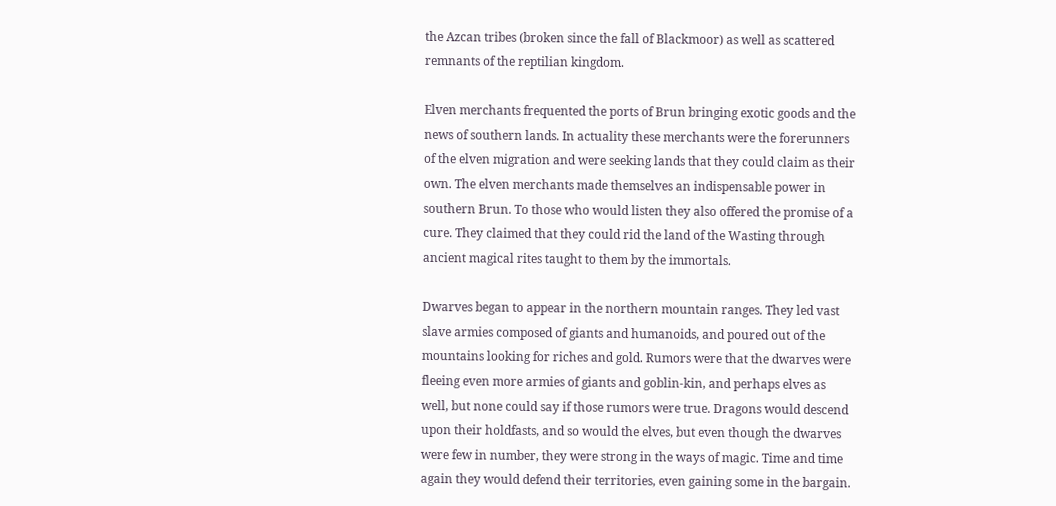the Azcan tribes (broken since the fall of Blackmoor) as well as scattered remnants of the reptilian kingdom.

Elven merchants frequented the ports of Brun bringing exotic goods and the news of southern lands. In actuality these merchants were the forerunners of the elven migration and were seeking lands that they could claim as their own. The elven merchants made themselves an indispensable power in southern Brun. To those who would listen they also offered the promise of a cure. They claimed that they could rid the land of the Wasting through ancient magical rites taught to them by the immortals.

Dwarves began to appear in the northern mountain ranges. They led vast slave armies composed of giants and humanoids, and poured out of the mountains looking for riches and gold. Rumors were that the dwarves were fleeing even more armies of giants and goblin-kin, and perhaps elves as well, but none could say if those rumors were true. Dragons would descend upon their holdfasts, and so would the elves, but even though the dwarves were few in number, they were strong in the ways of magic. Time and time again they would defend their territories, even gaining some in the bargain.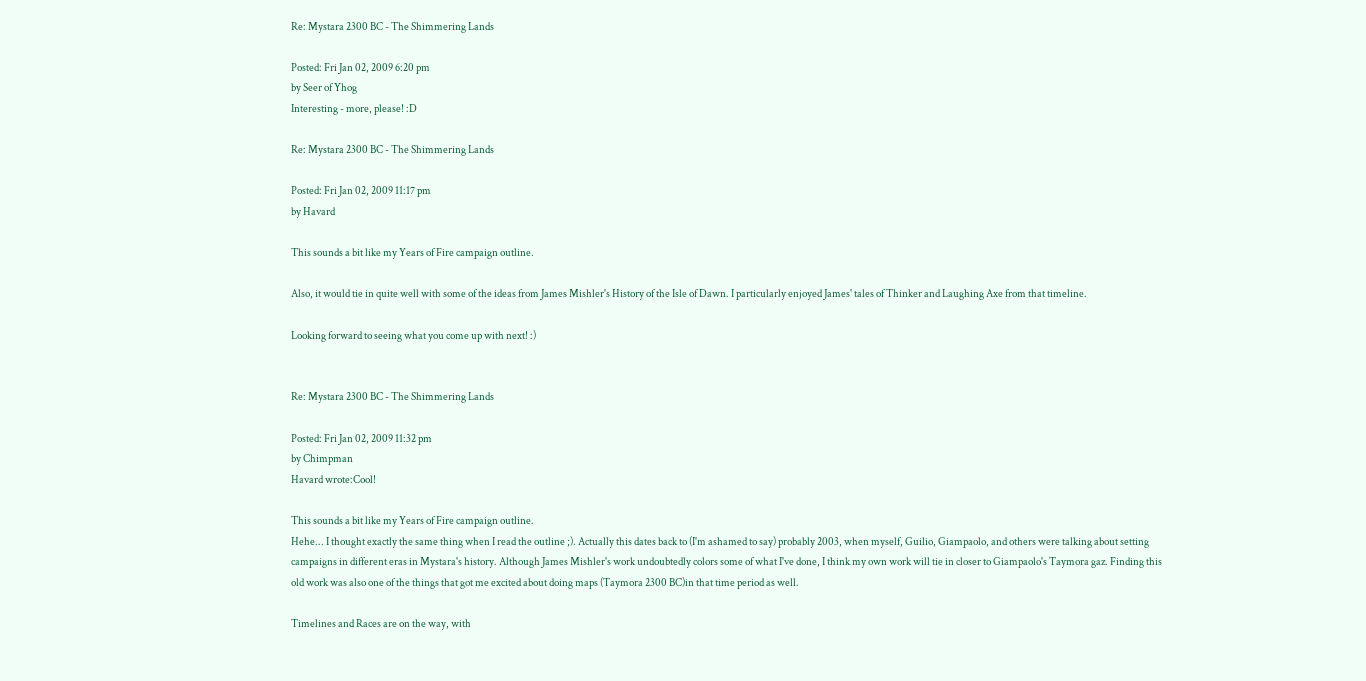Re: Mystara 2300 BC - The Shimmering Lands

Posted: Fri Jan 02, 2009 6:20 pm
by Seer of Yhog
Interesting - more, please! :D

Re: Mystara 2300 BC - The Shimmering Lands

Posted: Fri Jan 02, 2009 11:17 pm
by Havard

This sounds a bit like my Years of Fire campaign outline.

Also, it would tie in quite well with some of the ideas from James Mishler's History of the Isle of Dawn. I particularly enjoyed James' tales of Thinker and Laughing Axe from that timeline.

Looking forward to seeing what you come up with next! :)


Re: Mystara 2300 BC - The Shimmering Lands

Posted: Fri Jan 02, 2009 11:32 pm
by Chimpman
Havard wrote:Cool!

This sounds a bit like my Years of Fire campaign outline.
Hehe... I thought exactly the same thing when I read the outline ;). Actually this dates back to (I'm ashamed to say) probably 2003, when myself, Guilio, Giampaolo, and others were talking about setting campaigns in different eras in Mystara's history. Although James Mishler's work undoubtedly colors some of what I've done, I think my own work will tie in closer to Giampaolo's Taymora gaz. Finding this old work was also one of the things that got me excited about doing maps (Taymora 2300 BC)in that time period as well.

Timelines and Races are on the way, with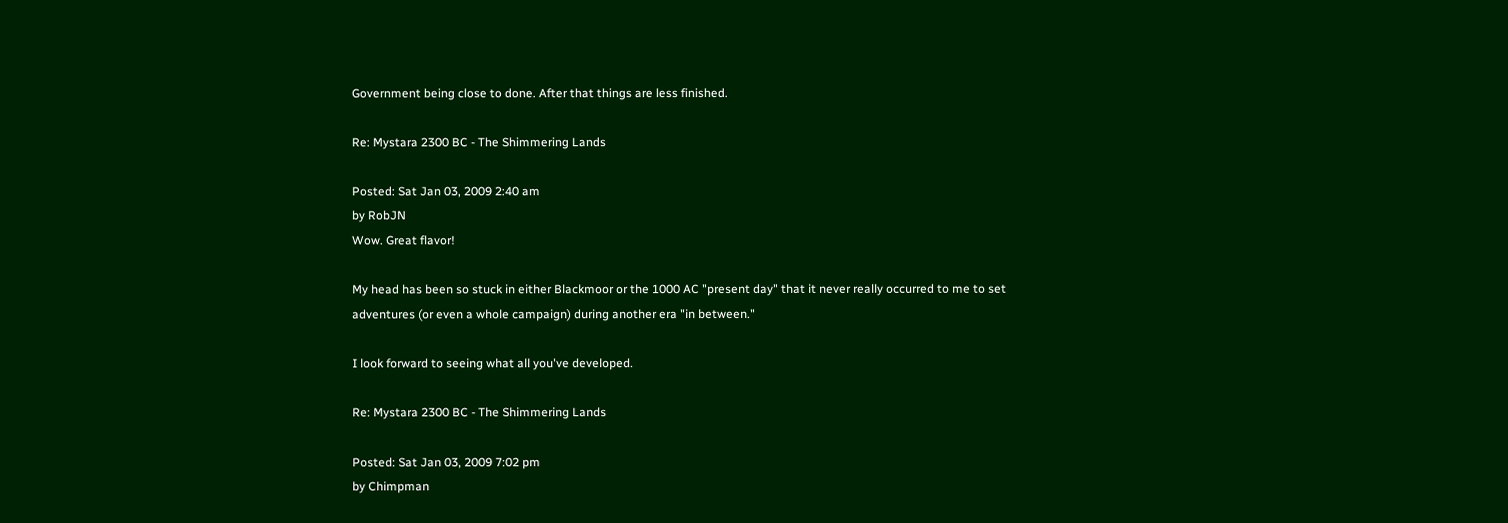Government being close to done. After that things are less finished.

Re: Mystara 2300 BC - The Shimmering Lands

Posted: Sat Jan 03, 2009 2:40 am
by RobJN
Wow. Great flavor!

My head has been so stuck in either Blackmoor or the 1000 AC "present day" that it never really occurred to me to set adventures (or even a whole campaign) during another era "in between."

I look forward to seeing what all you've developed.

Re: Mystara 2300 BC - The Shimmering Lands

Posted: Sat Jan 03, 2009 7:02 pm
by Chimpman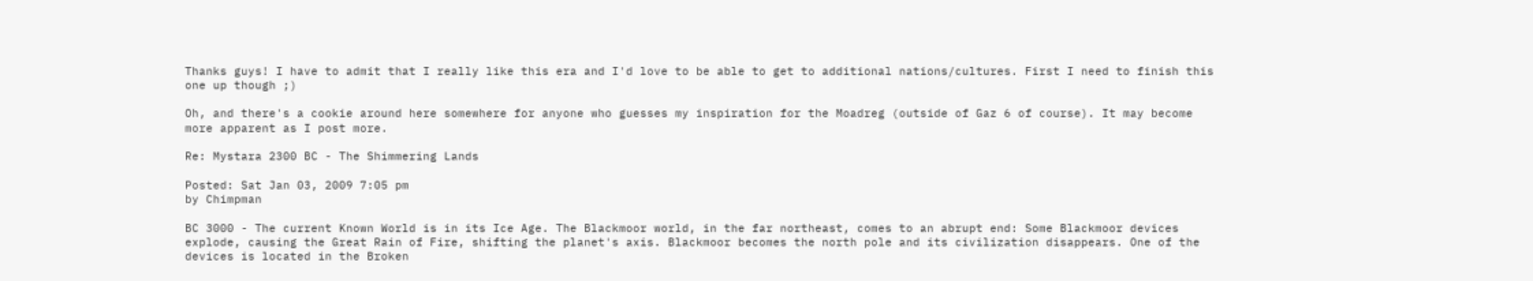Thanks guys! I have to admit that I really like this era and I'd love to be able to get to additional nations/cultures. First I need to finish this one up though ;)

Oh, and there's a cookie around here somewhere for anyone who guesses my inspiration for the Moadreg (outside of Gaz 6 of course). It may become more apparent as I post more.

Re: Mystara 2300 BC - The Shimmering Lands

Posted: Sat Jan 03, 2009 7:05 pm
by Chimpman

BC 3000 - The current Known World is in its Ice Age. The Blackmoor world, in the far northeast, comes to an abrupt end: Some Blackmoor devices explode, causing the Great Rain of Fire, shifting the planet's axis. Blackmoor becomes the north pole and its civilization disappears. One of the devices is located in the Broken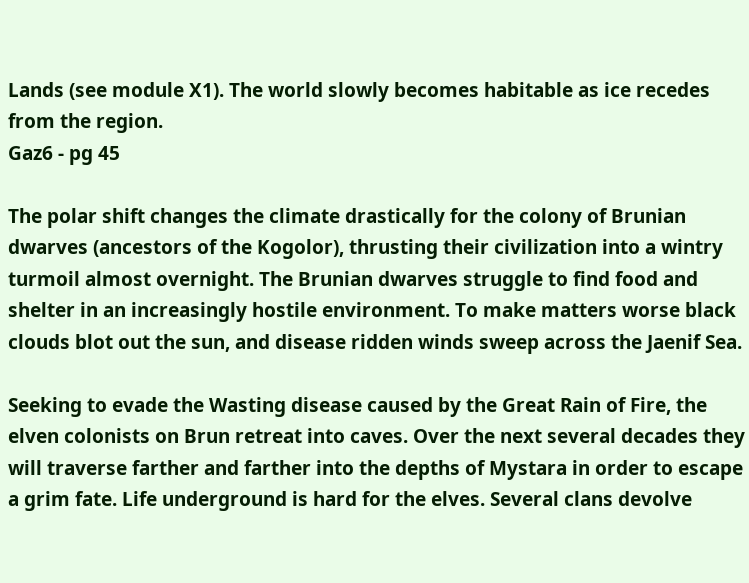Lands (see module X1). The world slowly becomes habitable as ice recedes from the region.
Gaz6 - pg 45

The polar shift changes the climate drastically for the colony of Brunian dwarves (ancestors of the Kogolor), thrusting their civilization into a wintry turmoil almost overnight. The Brunian dwarves struggle to find food and shelter in an increasingly hostile environment. To make matters worse black clouds blot out the sun, and disease ridden winds sweep across the Jaenif Sea.

Seeking to evade the Wasting disease caused by the Great Rain of Fire, the elven colonists on Brun retreat into caves. Over the next several decades they will traverse farther and farther into the depths of Mystara in order to escape a grim fate. Life underground is hard for the elves. Several clans devolve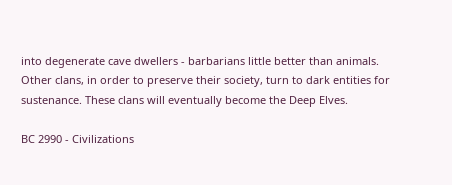into degenerate cave dwellers - barbarians little better than animals. Other clans, in order to preserve their society, turn to dark entities for sustenance. These clans will eventually become the Deep Elves.

BC 2990 - Civilizations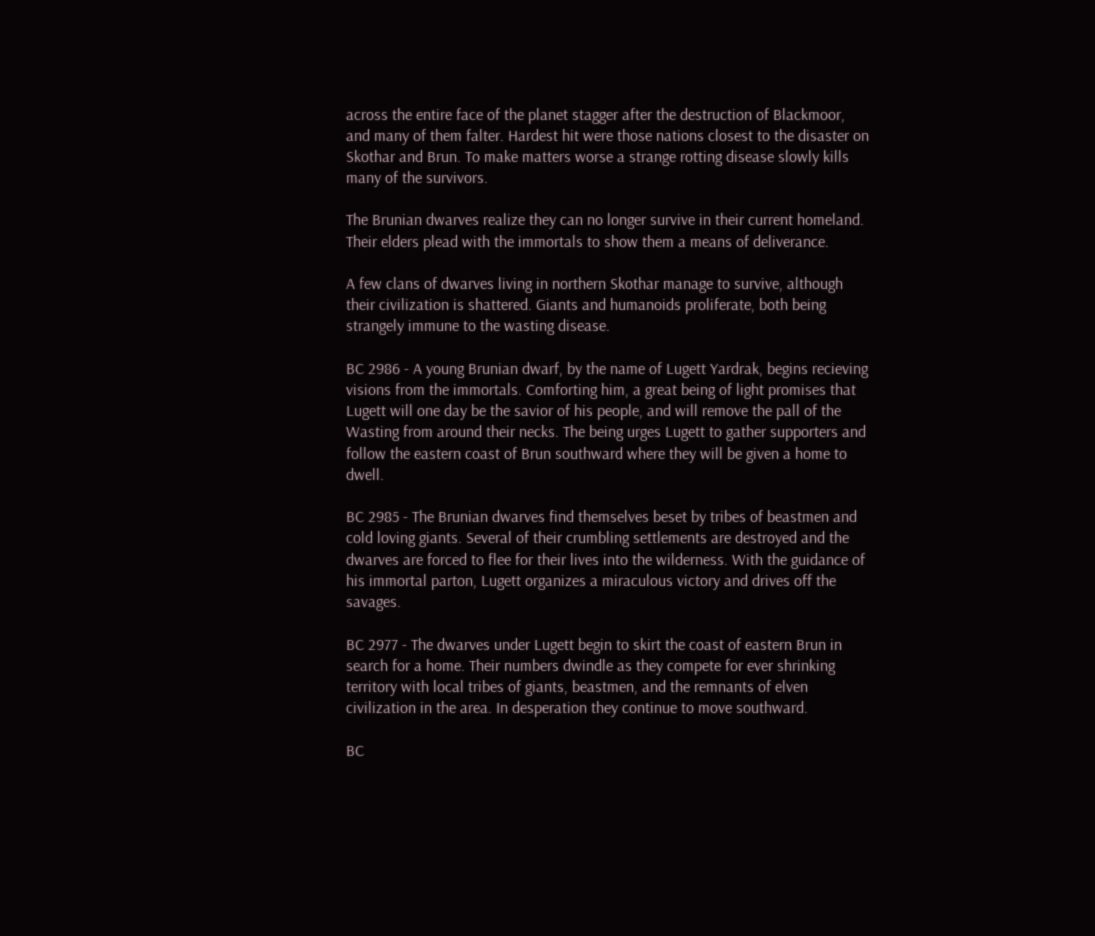across the entire face of the planet stagger after the destruction of Blackmoor, and many of them falter. Hardest hit were those nations closest to the disaster on Skothar and Brun. To make matters worse a strange rotting disease slowly kills many of the survivors.

The Brunian dwarves realize they can no longer survive in their current homeland. Their elders plead with the immortals to show them a means of deliverance.

A few clans of dwarves living in northern Skothar manage to survive, although their civilization is shattered. Giants and humanoids proliferate, both being strangely immune to the wasting disease.

BC 2986 - A young Brunian dwarf, by the name of Lugett Yardrak, begins recieving visions from the immortals. Comforting him, a great being of light promises that Lugett will one day be the savior of his people, and will remove the pall of the Wasting from around their necks. The being urges Lugett to gather supporters and follow the eastern coast of Brun southward where they will be given a home to dwell.

BC 2985 - The Brunian dwarves find themselves beset by tribes of beastmen and cold loving giants. Several of their crumbling settlements are destroyed and the dwarves are forced to flee for their lives into the wilderness. With the guidance of his immortal parton, Lugett organizes a miraculous victory and drives off the savages.

BC 2977 - The dwarves under Lugett begin to skirt the coast of eastern Brun in search for a home. Their numbers dwindle as they compete for ever shrinking territory with local tribes of giants, beastmen, and the remnants of elven civilization in the area. In desperation they continue to move southward.

BC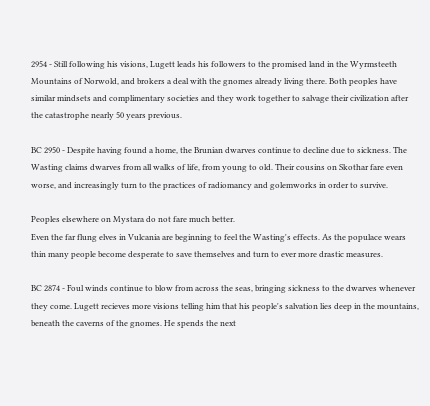2954 - Still following his visions, Lugett leads his followers to the promised land in the Wyrmsteeth Mountains of Norwold, and brokers a deal with the gnomes already living there. Both peoples have similar mindsets and complimentary societies and they work together to salvage their civilization after the catastrophe nearly 50 years previous.

BC 2950 - Despite having found a home, the Brunian dwarves continue to decline due to sickness. The Wasting claims dwarves from all walks of life, from young to old. Their cousins on Skothar fare even worse, and increasingly turn to the practices of radiomancy and golemworks in order to survive.

Peoples elsewhere on Mystara do not fare much better.
Even the far flung elves in Vulcania are beginning to feel the Wasting's effects. As the populace wears thin many people become desperate to save themselves and turn to ever more drastic measures.

BC 2874 - Foul winds continue to blow from across the seas, bringing sickness to the dwarves whenever they come. Lugett recieves more visions telling him that his people's salvation lies deep in the mountains, beneath the caverns of the gnomes. He spends the next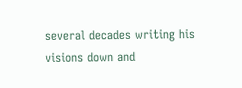several decades writing his visions down and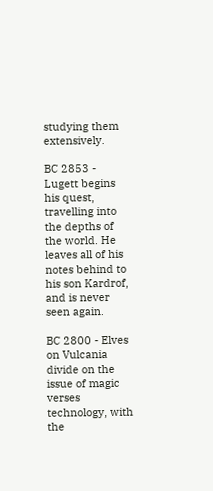studying them extensively.

BC 2853 - Lugett begins his quest, travelling into the depths of the world. He leaves all of his notes behind to his son Kardrof, and is never seen again.

BC 2800 - Elves on Vulcania divide on the issue of magic verses technology, with the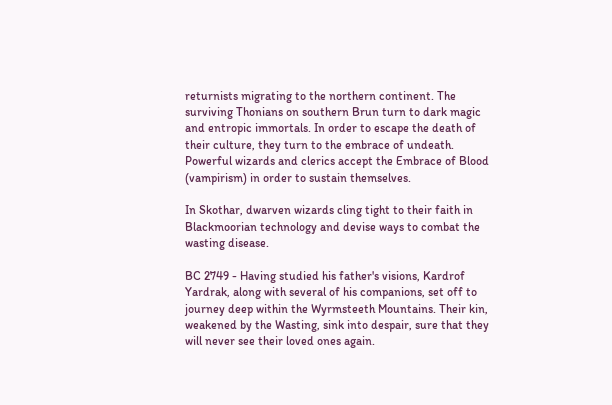returnists migrating to the northern continent. The surviving Thonians on southern Brun turn to dark magic and entropic immortals. In order to escape the death of their culture, they turn to the embrace of undeath. Powerful wizards and clerics accept the Embrace of Blood (vampirism) in order to sustain themselves.

In Skothar, dwarven wizards cling tight to their faith in Blackmoorian technology and devise ways to combat the wasting disease.

BC 2749 - Having studied his father's visions, Kardrof Yardrak, along with several of his companions, set off to journey deep within the Wyrmsteeth Mountains. Their kin, weakened by the Wasting, sink into despair, sure that they will never see their loved ones again.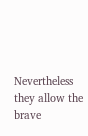Nevertheless they allow the brave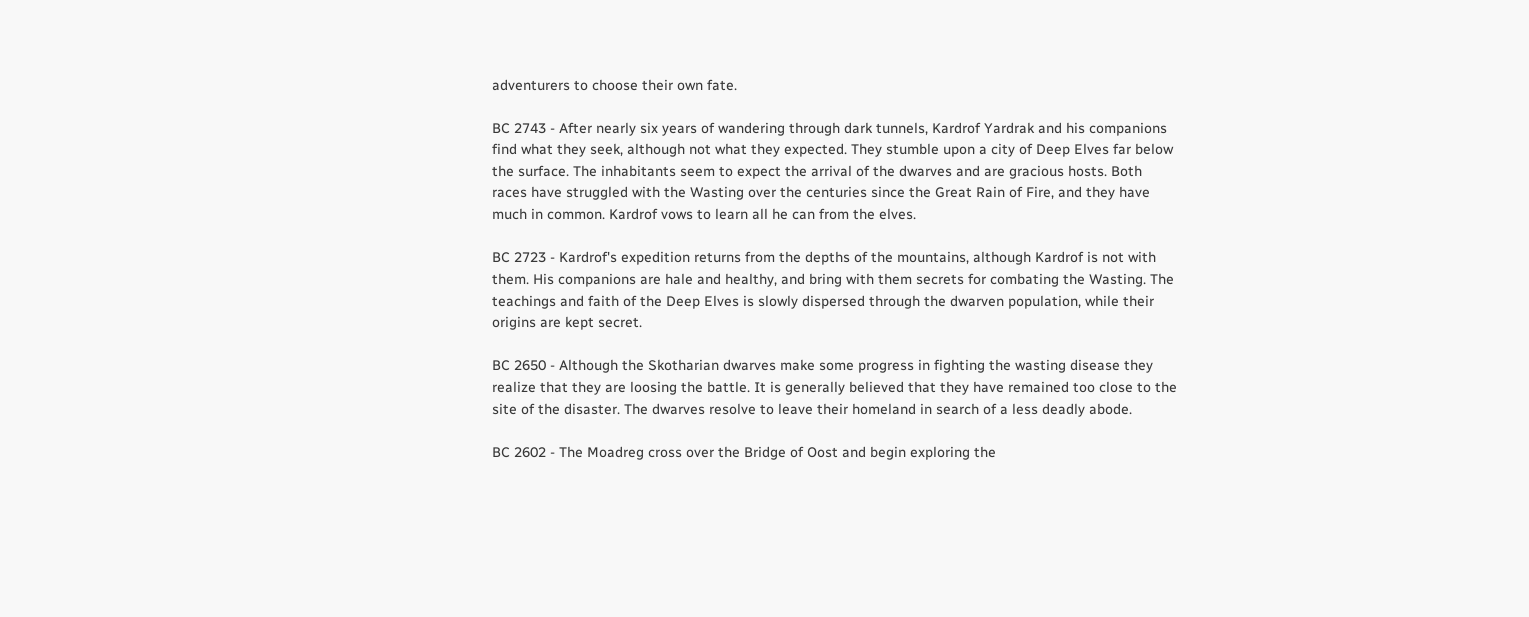adventurers to choose their own fate.

BC 2743 - After nearly six years of wandering through dark tunnels, Kardrof Yardrak and his companions find what they seek, although not what they expected. They stumble upon a city of Deep Elves far below the surface. The inhabitants seem to expect the arrival of the dwarves and are gracious hosts. Both races have struggled with the Wasting over the centuries since the Great Rain of Fire, and they have much in common. Kardrof vows to learn all he can from the elves.

BC 2723 - Kardrof's expedition returns from the depths of the mountains, although Kardrof is not with them. His companions are hale and healthy, and bring with them secrets for combating the Wasting. The teachings and faith of the Deep Elves is slowly dispersed through the dwarven population, while their origins are kept secret.

BC 2650 - Although the Skotharian dwarves make some progress in fighting the wasting disease they realize that they are loosing the battle. It is generally believed that they have remained too close to the site of the disaster. The dwarves resolve to leave their homeland in search of a less deadly abode.

BC 2602 - The Moadreg cross over the Bridge of Oost and begin exploring the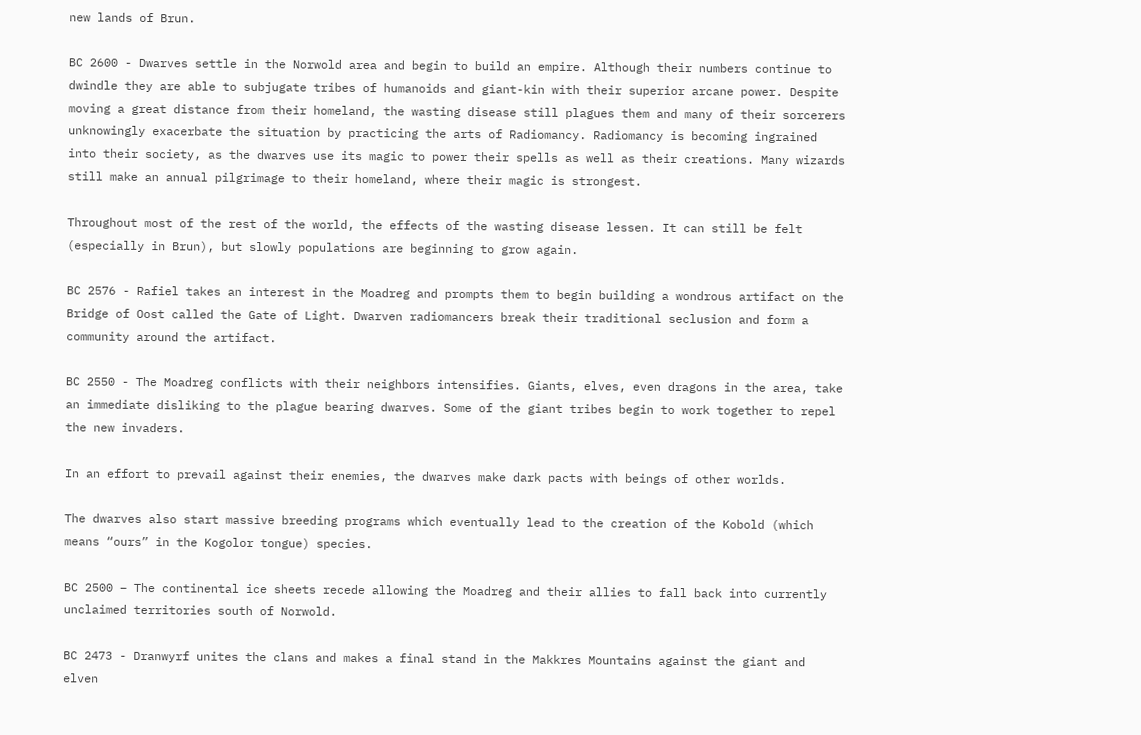new lands of Brun.

BC 2600 - Dwarves settle in the Norwold area and begin to build an empire. Although their numbers continue to dwindle they are able to subjugate tribes of humanoids and giant-kin with their superior arcane power. Despite moving a great distance from their homeland, the wasting disease still plagues them and many of their sorcerers unknowingly exacerbate the situation by practicing the arts of Radiomancy. Radiomancy is becoming ingrained into their society, as the dwarves use its magic to power their spells as well as their creations. Many wizards still make an annual pilgrimage to their homeland, where their magic is strongest.

Throughout most of the rest of the world, the effects of the wasting disease lessen. It can still be felt (especially in Brun), but slowly populations are beginning to grow again.

BC 2576 - Rafiel takes an interest in the Moadreg and prompts them to begin building a wondrous artifact on the Bridge of Oost called the Gate of Light. Dwarven radiomancers break their traditional seclusion and form a community around the artifact.

BC 2550 - The Moadreg conflicts with their neighbors intensifies. Giants, elves, even dragons in the area, take an immediate disliking to the plague bearing dwarves. Some of the giant tribes begin to work together to repel the new invaders.

In an effort to prevail against their enemies, the dwarves make dark pacts with beings of other worlds.

The dwarves also start massive breeding programs which eventually lead to the creation of the Kobold (which means “ours” in the Kogolor tongue) species.

BC 2500 – The continental ice sheets recede allowing the Moadreg and their allies to fall back into currently unclaimed territories south of Norwold.

BC 2473 - Dranwyrf unites the clans and makes a final stand in the Makkres Mountains against the giant and elven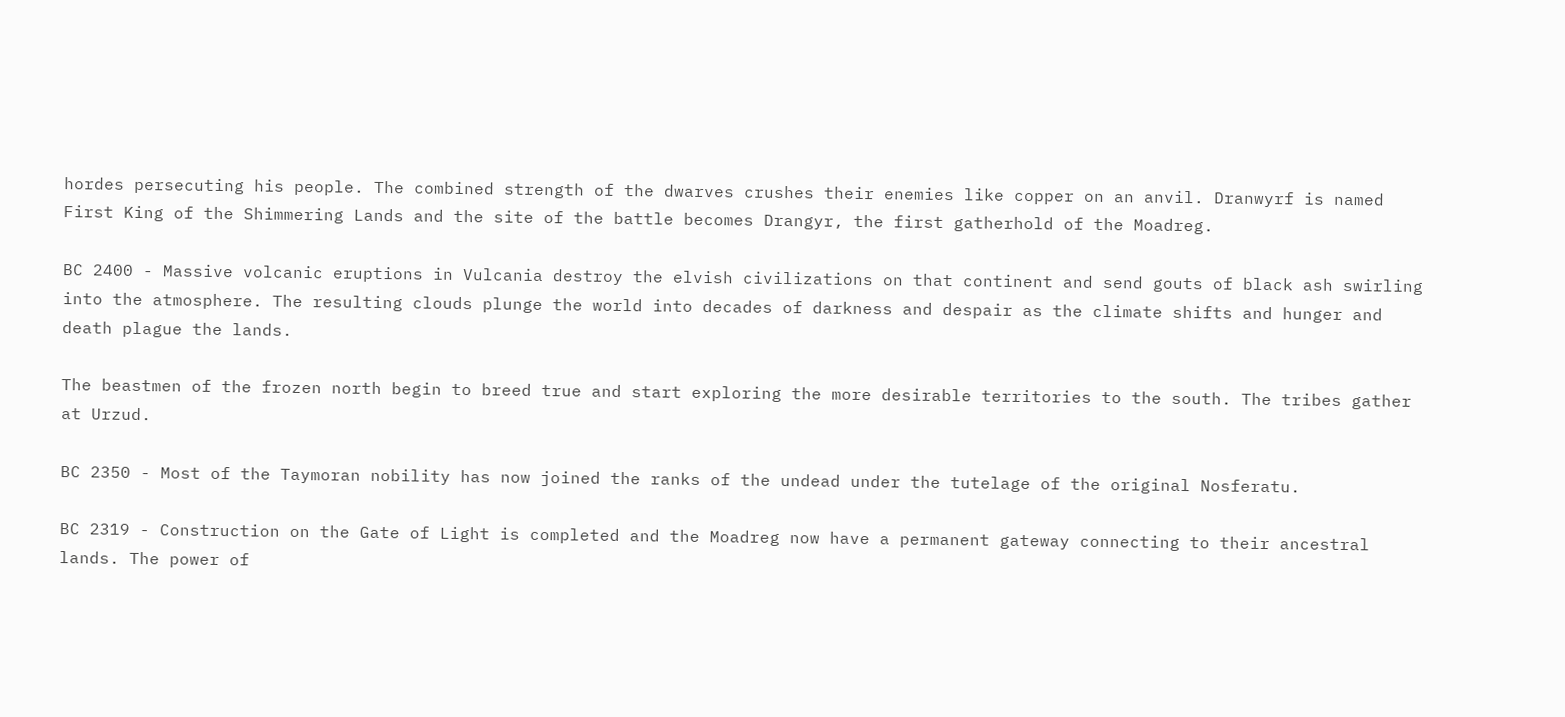hordes persecuting his people. The combined strength of the dwarves crushes their enemies like copper on an anvil. Dranwyrf is named First King of the Shimmering Lands and the site of the battle becomes Drangyr, the first gatherhold of the Moadreg.

BC 2400 - Massive volcanic eruptions in Vulcania destroy the elvish civilizations on that continent and send gouts of black ash swirling into the atmosphere. The resulting clouds plunge the world into decades of darkness and despair as the climate shifts and hunger and death plague the lands.

The beastmen of the frozen north begin to breed true and start exploring the more desirable territories to the south. The tribes gather at Urzud.

BC 2350 - Most of the Taymoran nobility has now joined the ranks of the undead under the tutelage of the original Nosferatu.

BC 2319 - Construction on the Gate of Light is completed and the Moadreg now have a permanent gateway connecting to their ancestral lands. The power of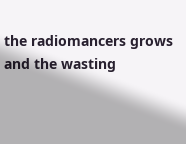the radiomancers grows and the wasting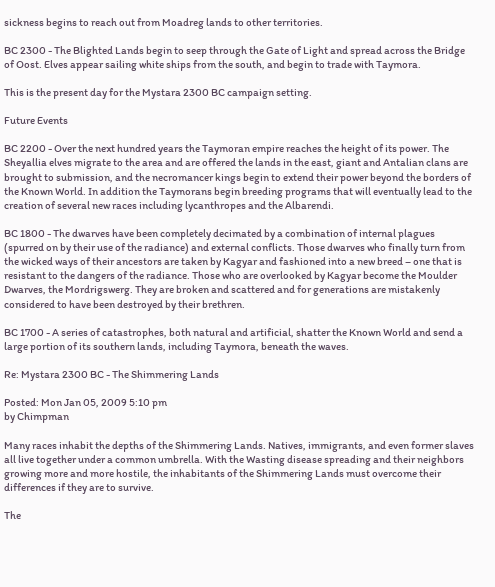sickness begins to reach out from Moadreg lands to other territories.

BC 2300 - The Blighted Lands begin to seep through the Gate of Light and spread across the Bridge of Oost. Elves appear sailing white ships from the south, and begin to trade with Taymora.

This is the present day for the Mystara 2300 BC campaign setting.

Future Events

BC 2200 - Over the next hundred years the Taymoran empire reaches the height of its power. The Sheyallia elves migrate to the area and are offered the lands in the east, giant and Antalian clans are brought to submission, and the necromancer kings begin to extend their power beyond the borders of the Known World. In addition the Taymorans begin breeding programs that will eventually lead to the creation of several new races including lycanthropes and the Albarendi.

BC 1800 - The dwarves have been completely decimated by a combination of internal plagues (spurred on by their use of the radiance) and external conflicts. Those dwarves who finally turn from the wicked ways of their ancestors are taken by Kagyar and fashioned into a new breed – one that is resistant to the dangers of the radiance. Those who are overlooked by Kagyar become the Moulder Dwarves, the Mordrigswerg. They are broken and scattered and for generations are mistakenly considered to have been destroyed by their brethren.

BC 1700 - A series of catastrophes, both natural and artificial, shatter the Known World and send a large portion of its southern lands, including Taymora, beneath the waves.

Re: Mystara 2300 BC - The Shimmering Lands

Posted: Mon Jan 05, 2009 5:10 pm
by Chimpman

Many races inhabit the depths of the Shimmering Lands. Natives, immigrants, and even former slaves all live together under a common umbrella. With the Wasting disease spreading and their neighbors growing more and more hostile, the inhabitants of the Shimmering Lands must overcome their differences if they are to survive.

The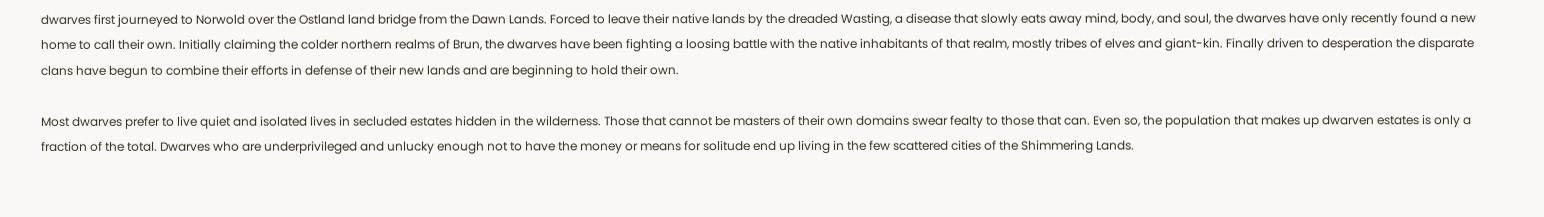dwarves first journeyed to Norwold over the Ostland land bridge from the Dawn Lands. Forced to leave their native lands by the dreaded Wasting, a disease that slowly eats away mind, body, and soul, the dwarves have only recently found a new home to call their own. Initially claiming the colder northern realms of Brun, the dwarves have been fighting a loosing battle with the native inhabitants of that realm, mostly tribes of elves and giant-kin. Finally driven to desperation the disparate clans have begun to combine their efforts in defense of their new lands and are beginning to hold their own.

Most dwarves prefer to live quiet and isolated lives in secluded estates hidden in the wilderness. Those that cannot be masters of their own domains swear fealty to those that can. Even so, the population that makes up dwarven estates is only a fraction of the total. Dwarves who are underprivileged and unlucky enough not to have the money or means for solitude end up living in the few scattered cities of the Shimmering Lands.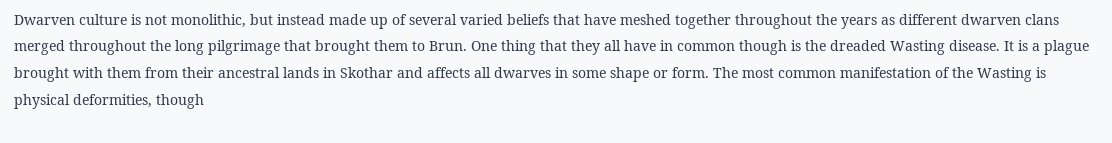Dwarven culture is not monolithic, but instead made up of several varied beliefs that have meshed together throughout the years as different dwarven clans merged throughout the long pilgrimage that brought them to Brun. One thing that they all have in common though is the dreaded Wasting disease. It is a plague brought with them from their ancestral lands in Skothar and affects all dwarves in some shape or form. The most common manifestation of the Wasting is physical deformities, though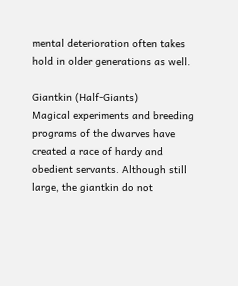mental deterioration often takes hold in older generations as well.

Giantkin (Half-Giants)
Magical experiments and breeding programs of the dwarves have created a race of hardy and obedient servants. Although still large, the giantkin do not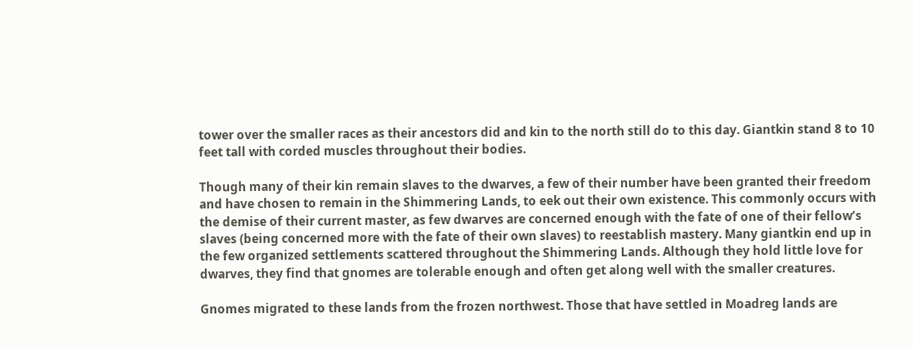tower over the smaller races as their ancestors did and kin to the north still do to this day. Giantkin stand 8 to 10 feet tall with corded muscles throughout their bodies.

Though many of their kin remain slaves to the dwarves, a few of their number have been granted their freedom and have chosen to remain in the Shimmering Lands, to eek out their own existence. This commonly occurs with the demise of their current master, as few dwarves are concerned enough with the fate of one of their fellow’s slaves (being concerned more with the fate of their own slaves) to reestablish mastery. Many giantkin end up in the few organized settlements scattered throughout the Shimmering Lands. Although they hold little love for dwarves, they find that gnomes are tolerable enough and often get along well with the smaller creatures.

Gnomes migrated to these lands from the frozen northwest. Those that have settled in Moadreg lands are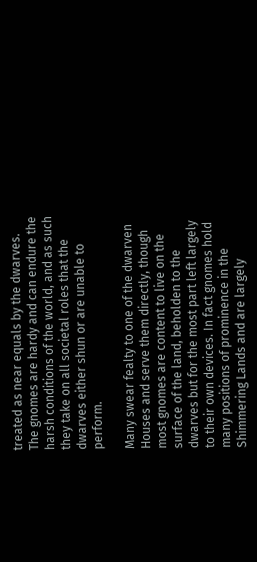treated as near equals by the dwarves. The gnomes are hardy and can endure the harsh conditions of the world, and as such they take on all societal roles that the dwarves either shun or are unable to perform.

Many swear fealty to one of the dwarven Houses and serve them directly, though most gnomes are content to live on the surface of the land, beholden to the dwarves but for the most part left largely to their own devices. In fact gnomes hold many positions of prominence in the Shimmering Lands and are largely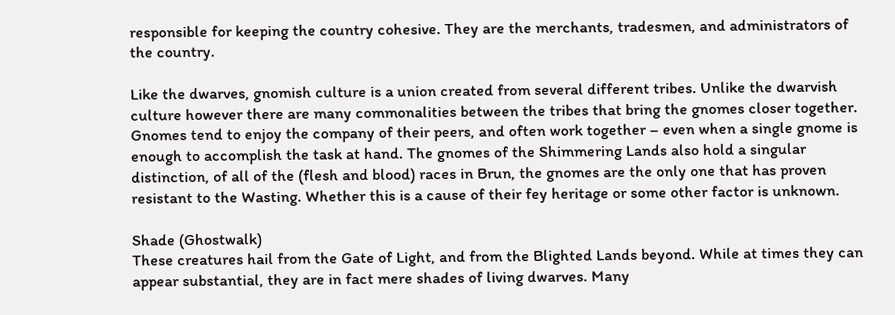responsible for keeping the country cohesive. They are the merchants, tradesmen, and administrators of the country.

Like the dwarves, gnomish culture is a union created from several different tribes. Unlike the dwarvish culture however there are many commonalities between the tribes that bring the gnomes closer together. Gnomes tend to enjoy the company of their peers, and often work together – even when a single gnome is enough to accomplish the task at hand. The gnomes of the Shimmering Lands also hold a singular distinction, of all of the (flesh and blood) races in Brun, the gnomes are the only one that has proven resistant to the Wasting. Whether this is a cause of their fey heritage or some other factor is unknown.

Shade (Ghostwalk)
These creatures hail from the Gate of Light, and from the Blighted Lands beyond. While at times they can appear substantial, they are in fact mere shades of living dwarves. Many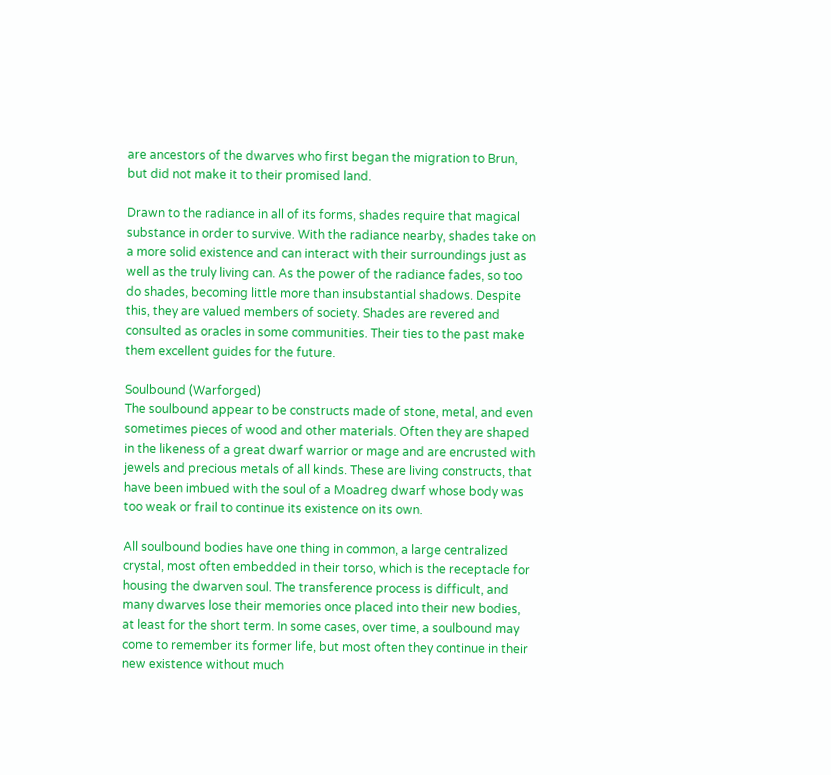are ancestors of the dwarves who first began the migration to Brun, but did not make it to their promised land.

Drawn to the radiance in all of its forms, shades require that magical substance in order to survive. With the radiance nearby, shades take on a more solid existence and can interact with their surroundings just as well as the truly living can. As the power of the radiance fades, so too do shades, becoming little more than insubstantial shadows. Despite this, they are valued members of society. Shades are revered and consulted as oracles in some communities. Their ties to the past make them excellent guides for the future.

Soulbound (Warforged)
The soulbound appear to be constructs made of stone, metal, and even sometimes pieces of wood and other materials. Often they are shaped in the likeness of a great dwarf warrior or mage and are encrusted with jewels and precious metals of all kinds. These are living constructs, that have been imbued with the soul of a Moadreg dwarf whose body was too weak or frail to continue its existence on its own.

All soulbound bodies have one thing in common, a large centralized crystal, most often embedded in their torso, which is the receptacle for housing the dwarven soul. The transference process is difficult, and many dwarves lose their memories once placed into their new bodies, at least for the short term. In some cases, over time, a soulbound may come to remember its former life, but most often they continue in their new existence without much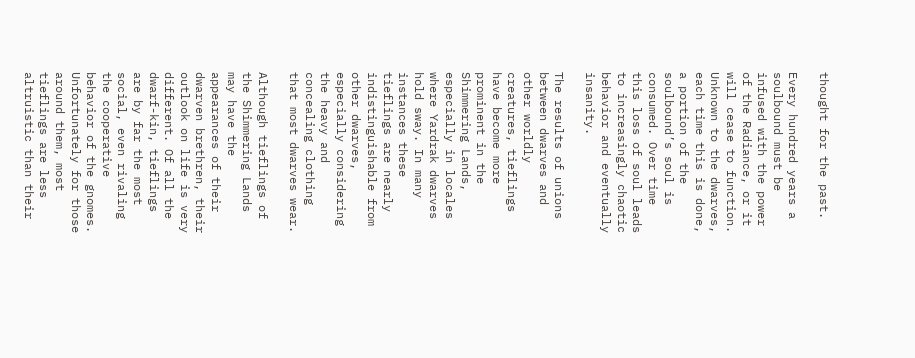thought for the past.

Every hundred years a soulbound must be infused with the power of the Radiance, or it will cease to function. Unknown to the dwarves, each time this is done, a portion of the soulbound’s soul is consumed. Over time this loss of soul leads to increasingly chaotic behavior and eventually insanity.

The results of unions between dwarves and other worldly creatures, tieflings have become more prominent in the Shimmering Lands, especially in locales where Yardrak dwarves hold sway. In many instances these tieflings are nearly indistinguishable from other dwarves, especially considering the heavy and concealing clothing that most dwarves wear.

Although tieflings of the Shimmering Lands may have the appearances of their dwarven brethren, their outlook on life is very different. Of all the dwarf-kin, tieflings are by far the most social, even rivaling the cooperative behavior of the gnomes. Unfortunately for those around them, most tieflings are less altruistic than their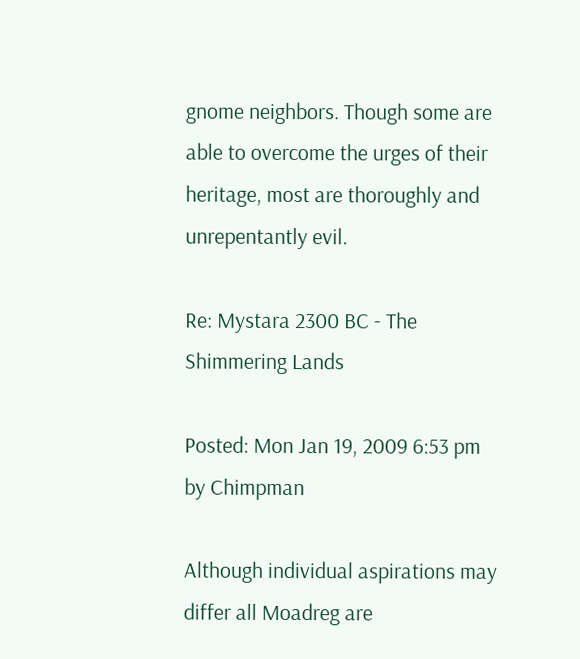gnome neighbors. Though some are able to overcome the urges of their heritage, most are thoroughly and unrepentantly evil.

Re: Mystara 2300 BC - The Shimmering Lands

Posted: Mon Jan 19, 2009 6:53 pm
by Chimpman

Although individual aspirations may differ all Moadreg are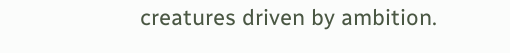creatures driven by ambition.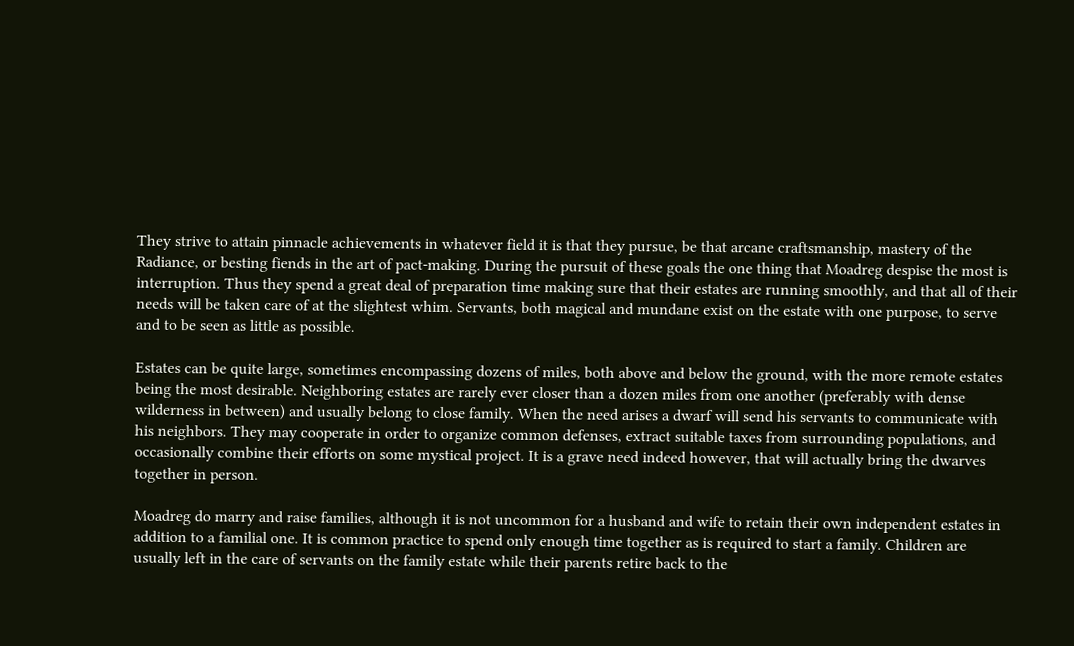They strive to attain pinnacle achievements in whatever field it is that they pursue, be that arcane craftsmanship, mastery of the Radiance, or besting fiends in the art of pact-making. During the pursuit of these goals the one thing that Moadreg despise the most is interruption. Thus they spend a great deal of preparation time making sure that their estates are running smoothly, and that all of their needs will be taken care of at the slightest whim. Servants, both magical and mundane exist on the estate with one purpose, to serve and to be seen as little as possible.

Estates can be quite large, sometimes encompassing dozens of miles, both above and below the ground, with the more remote estates being the most desirable. Neighboring estates are rarely ever closer than a dozen miles from one another (preferably with dense wilderness in between) and usually belong to close family. When the need arises a dwarf will send his servants to communicate with his neighbors. They may cooperate in order to organize common defenses, extract suitable taxes from surrounding populations, and occasionally combine their efforts on some mystical project. It is a grave need indeed however, that will actually bring the dwarves together in person.

Moadreg do marry and raise families, although it is not uncommon for a husband and wife to retain their own independent estates in addition to a familial one. It is common practice to spend only enough time together as is required to start a family. Children are usually left in the care of servants on the family estate while their parents retire back to the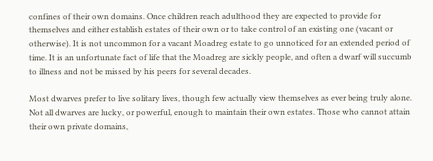confines of their own domains. Once children reach adulthood they are expected to provide for themselves and either establish estates of their own or to take control of an existing one (vacant or otherwise). It is not uncommon for a vacant Moadreg estate to go unnoticed for an extended period of time. It is an unfortunate fact of life that the Moadreg are sickly people, and often a dwarf will succumb to illness and not be missed by his peers for several decades.

Most dwarves prefer to live solitary lives, though few actually view themselves as ever being truly alone. Not all dwarves are lucky, or powerful, enough to maintain their own estates. Those who cannot attain their own private domains,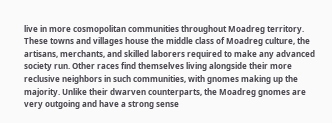live in more cosmopolitan communities throughout Moadreg territory. These towns and villages house the middle class of Moadreg culture, the artisans, merchants, and skilled laborers required to make any advanced society run. Other races find themselves living alongside their more reclusive neighbors in such communities, with gnomes making up the majority. Unlike their dwarven counterparts, the Moadreg gnomes are very outgoing and have a strong sense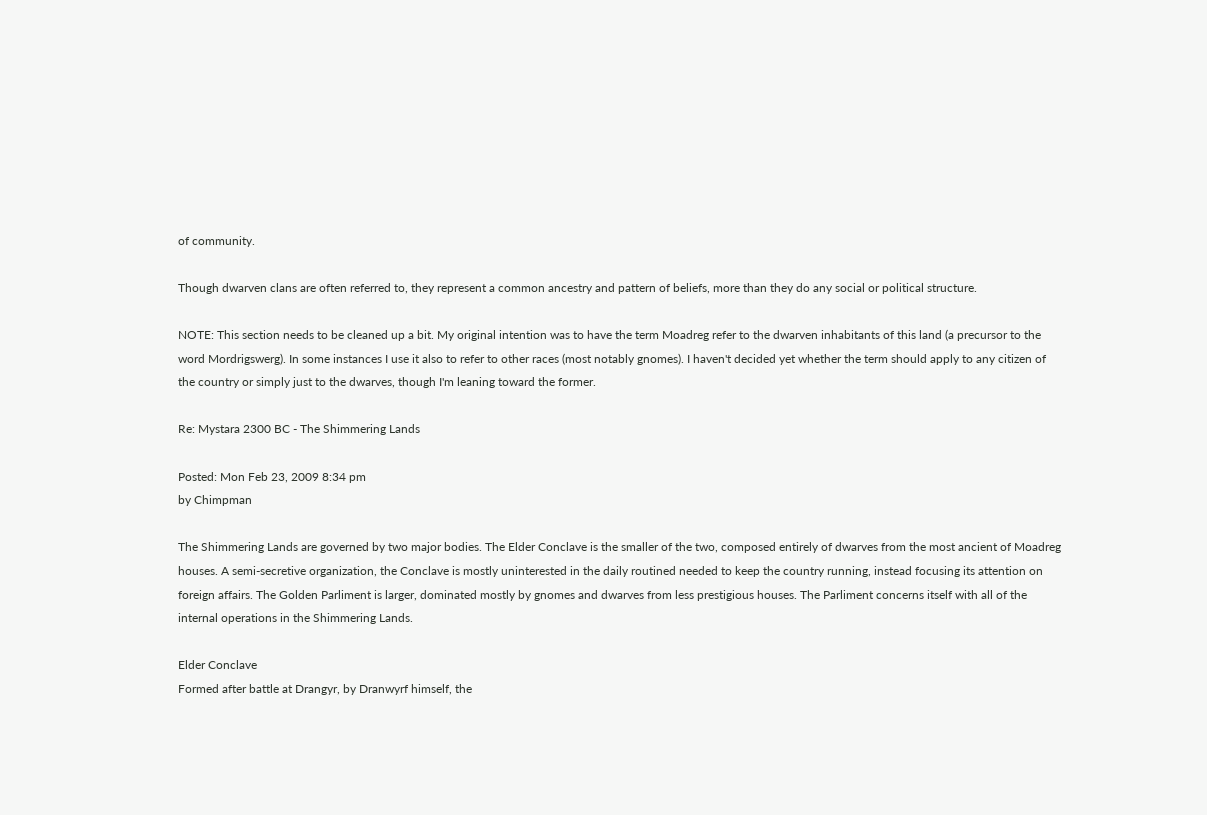of community.

Though dwarven clans are often referred to, they represent a common ancestry and pattern of beliefs, more than they do any social or political structure.

NOTE: This section needs to be cleaned up a bit. My original intention was to have the term Moadreg refer to the dwarven inhabitants of this land (a precursor to the word Mordrigswerg). In some instances I use it also to refer to other races (most notably gnomes). I haven't decided yet whether the term should apply to any citizen of the country or simply just to the dwarves, though I'm leaning toward the former.

Re: Mystara 2300 BC - The Shimmering Lands

Posted: Mon Feb 23, 2009 8:34 pm
by Chimpman

The Shimmering Lands are governed by two major bodies. The Elder Conclave is the smaller of the two, composed entirely of dwarves from the most ancient of Moadreg houses. A semi-secretive organization, the Conclave is mostly uninterested in the daily routined needed to keep the country running, instead focusing its attention on foreign affairs. The Golden Parliment is larger, dominated mostly by gnomes and dwarves from less prestigious houses. The Parliment concerns itself with all of the internal operations in the Shimmering Lands.

Elder Conclave
Formed after battle at Drangyr, by Dranwyrf himself, the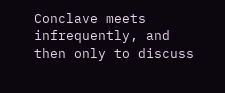Conclave meets infrequently, and then only to discuss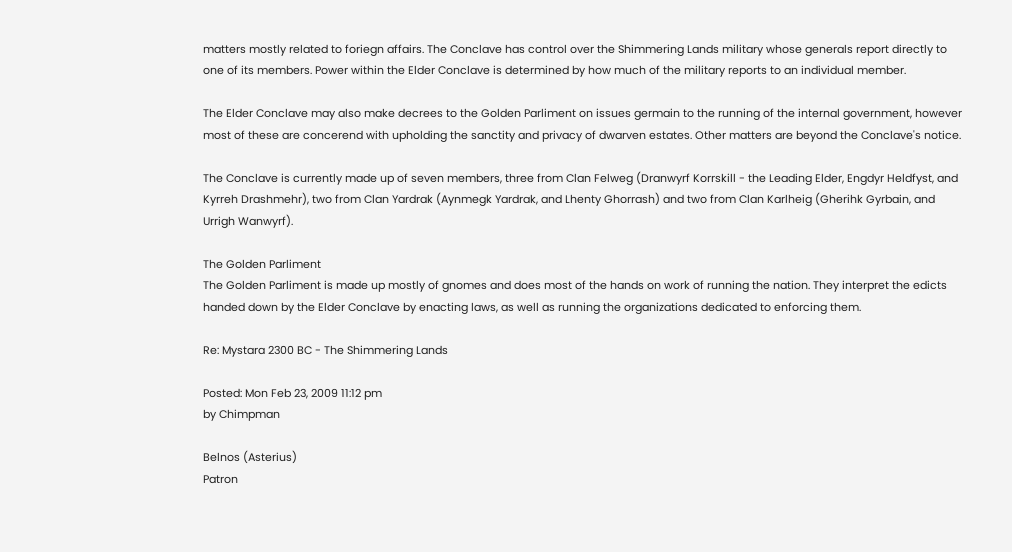matters mostly related to foriegn affairs. The Conclave has control over the Shimmering Lands military whose generals report directly to one of its members. Power within the Elder Conclave is determined by how much of the military reports to an individual member.

The Elder Conclave may also make decrees to the Golden Parliment on issues germain to the running of the internal government, however most of these are concerend with upholding the sanctity and privacy of dwarven estates. Other matters are beyond the Conclave's notice.

The Conclave is currently made up of seven members, three from Clan Felweg (Dranwyrf Korrskill - the Leading Elder, Engdyr Heldfyst, and Kyrreh Drashmehr), two from Clan Yardrak (Aynmegk Yardrak, and Lhenty Ghorrash) and two from Clan Karlheig (Gherihk Gyrbain, and Urrigh Wanwyrf).

The Golden Parliment
The Golden Parliment is made up mostly of gnomes and does most of the hands on work of running the nation. They interpret the edicts handed down by the Elder Conclave by enacting laws, as well as running the organizations dedicated to enforcing them.

Re: Mystara 2300 BC - The Shimmering Lands

Posted: Mon Feb 23, 2009 11:12 pm
by Chimpman

Belnos (Asterius)
Patron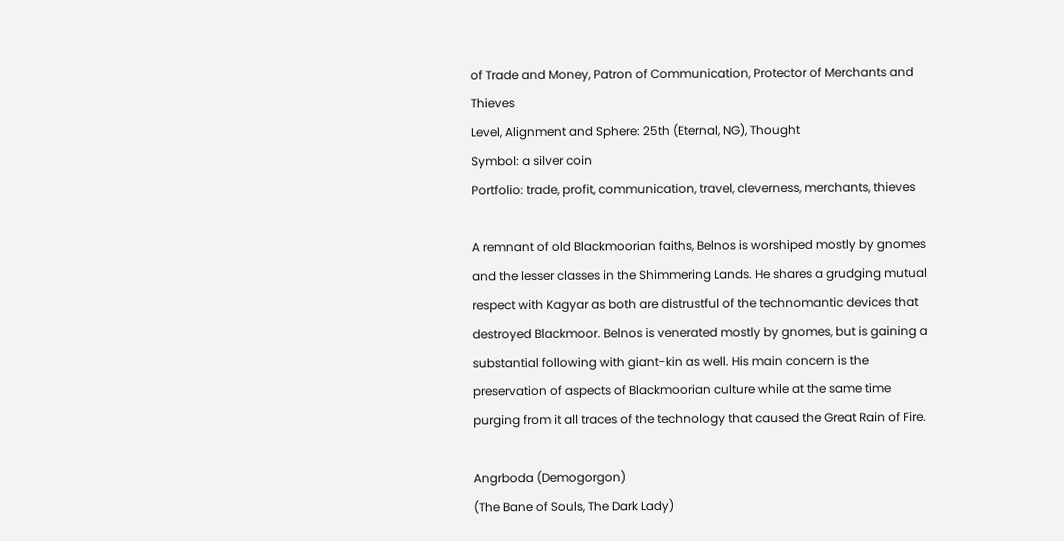of Trade and Money, Patron of Communication, Protector of Merchants and Thieves
Level, Alignment and Sphere: 25th (Eternal, NG), Thought
Symbol: a silver coin
Portfolio: trade, profit, communication, travel, cleverness, merchants, thieves

A remnant of old Blackmoorian faiths, Belnos is worshiped mostly by gnomes and the lesser classes in the Shimmering Lands. He shares a grudging mutual respect with Kagyar as both are distrustful of the technomantic devices that destroyed Blackmoor. Belnos is venerated mostly by gnomes, but is gaining a substantial following with giant-kin as well. His main concern is the preservation of aspects of Blackmoorian culture while at the same time purging from it all traces of the technology that caused the Great Rain of Fire.

Angrboda (Demogorgon)
(The Bane of Souls, The Dark Lady)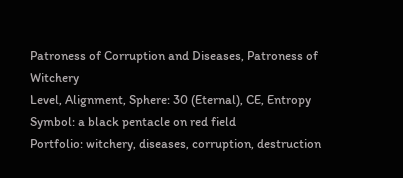Patroness of Corruption and Diseases, Patroness of Witchery
Level, Alignment, Sphere: 30 (Eternal), CE, Entropy
Symbol: a black pentacle on red field
Portfolio: witchery, diseases, corruption, destruction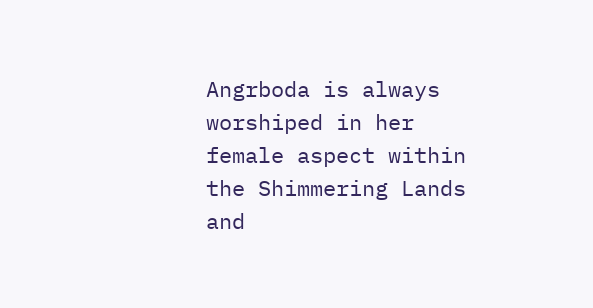Angrboda is always worshiped in her female aspect within the Shimmering Lands and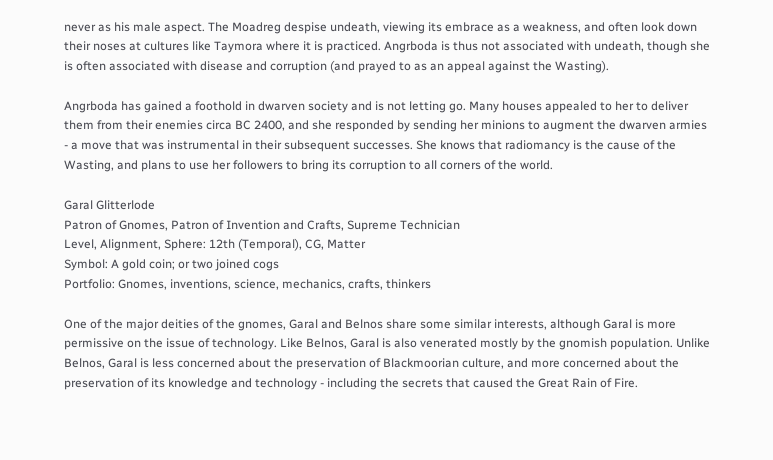never as his male aspect. The Moadreg despise undeath, viewing its embrace as a weakness, and often look down their noses at cultures like Taymora where it is practiced. Angrboda is thus not associated with undeath, though she is often associated with disease and corruption (and prayed to as an appeal against the Wasting).

Angrboda has gained a foothold in dwarven society and is not letting go. Many houses appealed to her to deliver them from their enemies circa BC 2400, and she responded by sending her minions to augment the dwarven armies - a move that was instrumental in their subsequent successes. She knows that radiomancy is the cause of the Wasting, and plans to use her followers to bring its corruption to all corners of the world.

Garal Glitterlode
Patron of Gnomes, Patron of Invention and Crafts, Supreme Technician
Level, Alignment, Sphere: 12th (Temporal), CG, Matter
Symbol: A gold coin; or two joined cogs
Portfolio: Gnomes, inventions, science, mechanics, crafts, thinkers

One of the major deities of the gnomes, Garal and Belnos share some similar interests, although Garal is more permissive on the issue of technology. Like Belnos, Garal is also venerated mostly by the gnomish population. Unlike Belnos, Garal is less concerned about the preservation of Blackmoorian culture, and more concerned about the preservation of its knowledge and technology - including the secrets that caused the Great Rain of Fire.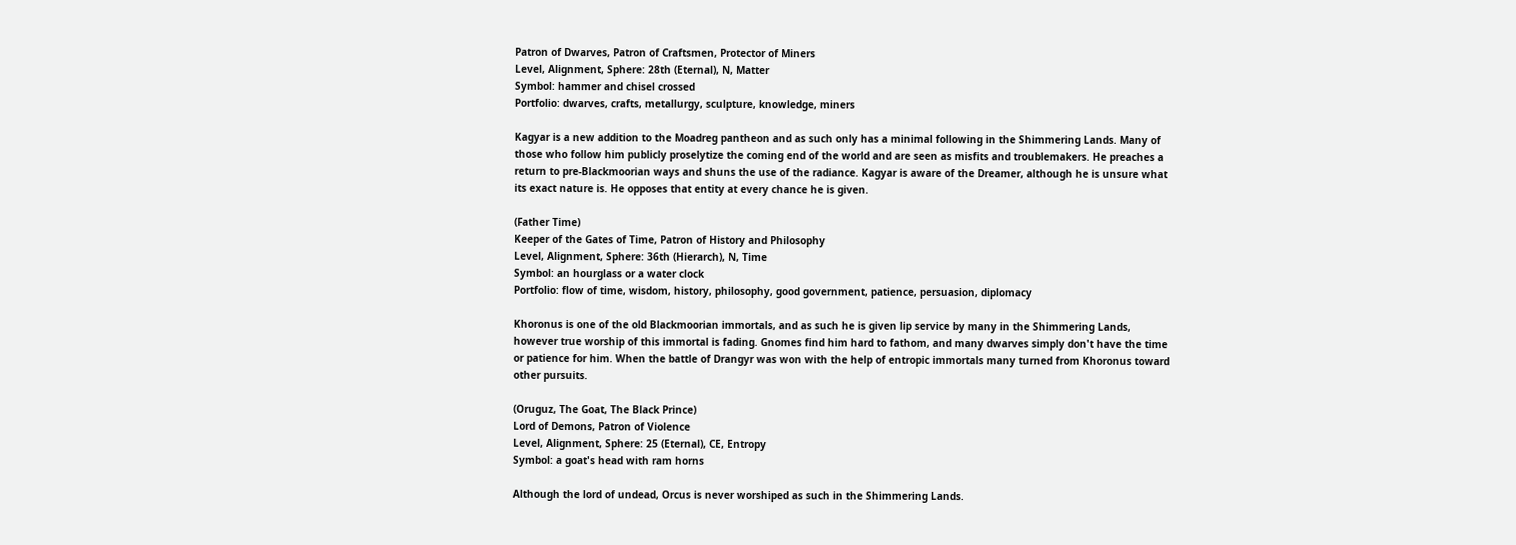Patron of Dwarves, Patron of Craftsmen, Protector of Miners
Level, Alignment, Sphere: 28th (Eternal), N, Matter
Symbol: hammer and chisel crossed
Portfolio: dwarves, crafts, metallurgy, sculpture, knowledge, miners

Kagyar is a new addition to the Moadreg pantheon and as such only has a minimal following in the Shimmering Lands. Many of those who follow him publicly proselytize the coming end of the world and are seen as misfits and troublemakers. He preaches a return to pre-Blackmoorian ways and shuns the use of the radiance. Kagyar is aware of the Dreamer, although he is unsure what its exact nature is. He opposes that entity at every chance he is given.

(Father Time)
Keeper of the Gates of Time, Patron of History and Philosophy
Level, Alignment, Sphere: 36th (Hierarch), N, Time
Symbol: an hourglass or a water clock
Portfolio: flow of time, wisdom, history, philosophy, good government, patience, persuasion, diplomacy

Khoronus is one of the old Blackmoorian immortals, and as such he is given lip service by many in the Shimmering Lands, however true worship of this immortal is fading. Gnomes find him hard to fathom, and many dwarves simply don't have the time or patience for him. When the battle of Drangyr was won with the help of entropic immortals many turned from Khoronus toward other pursuits.

(Oruguz, The Goat, The Black Prince)
Lord of Demons, Patron of Violence
Level, Alignment, Sphere: 25 (Eternal), CE, Entropy
Symbol: a goat's head with ram horns

Although the lord of undead, Orcus is never worshiped as such in the Shimmering Lands.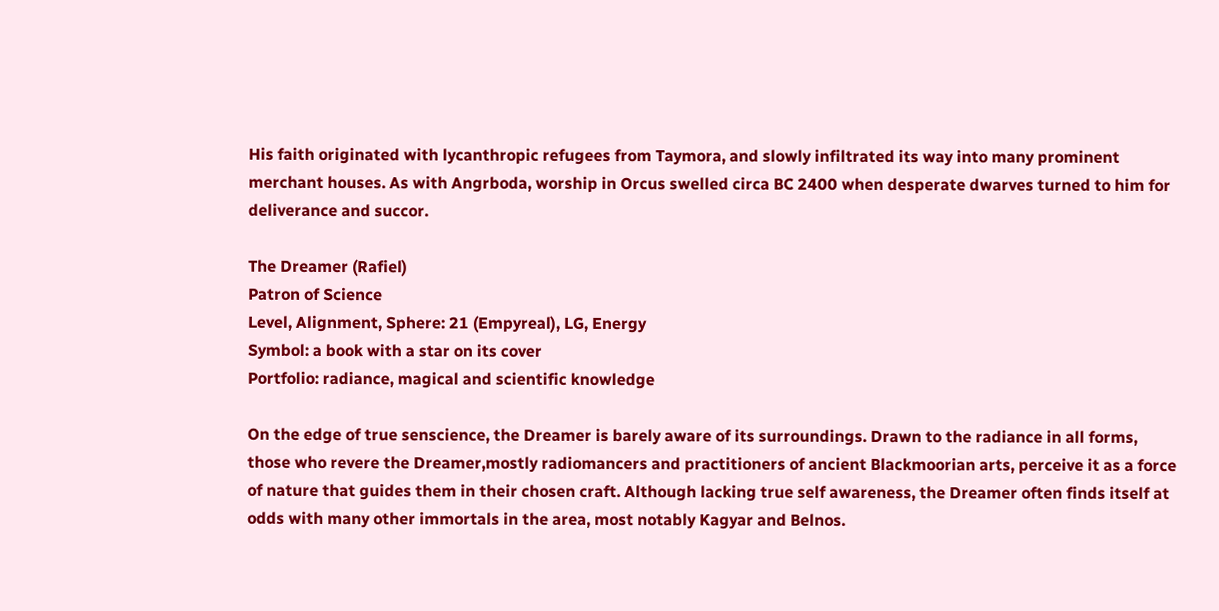His faith originated with lycanthropic refugees from Taymora, and slowly infiltrated its way into many prominent merchant houses. As with Angrboda, worship in Orcus swelled circa BC 2400 when desperate dwarves turned to him for deliverance and succor.

The Dreamer (Rafiel)
Patron of Science
Level, Alignment, Sphere: 21 (Empyreal), LG, Energy
Symbol: a book with a star on its cover
Portfolio: radiance, magical and scientific knowledge

On the edge of true senscience, the Dreamer is barely aware of its surroundings. Drawn to the radiance in all forms, those who revere the Dreamer,mostly radiomancers and practitioners of ancient Blackmoorian arts, perceive it as a force of nature that guides them in their chosen craft. Although lacking true self awareness, the Dreamer often finds itself at odds with many other immortals in the area, most notably Kagyar and Belnos.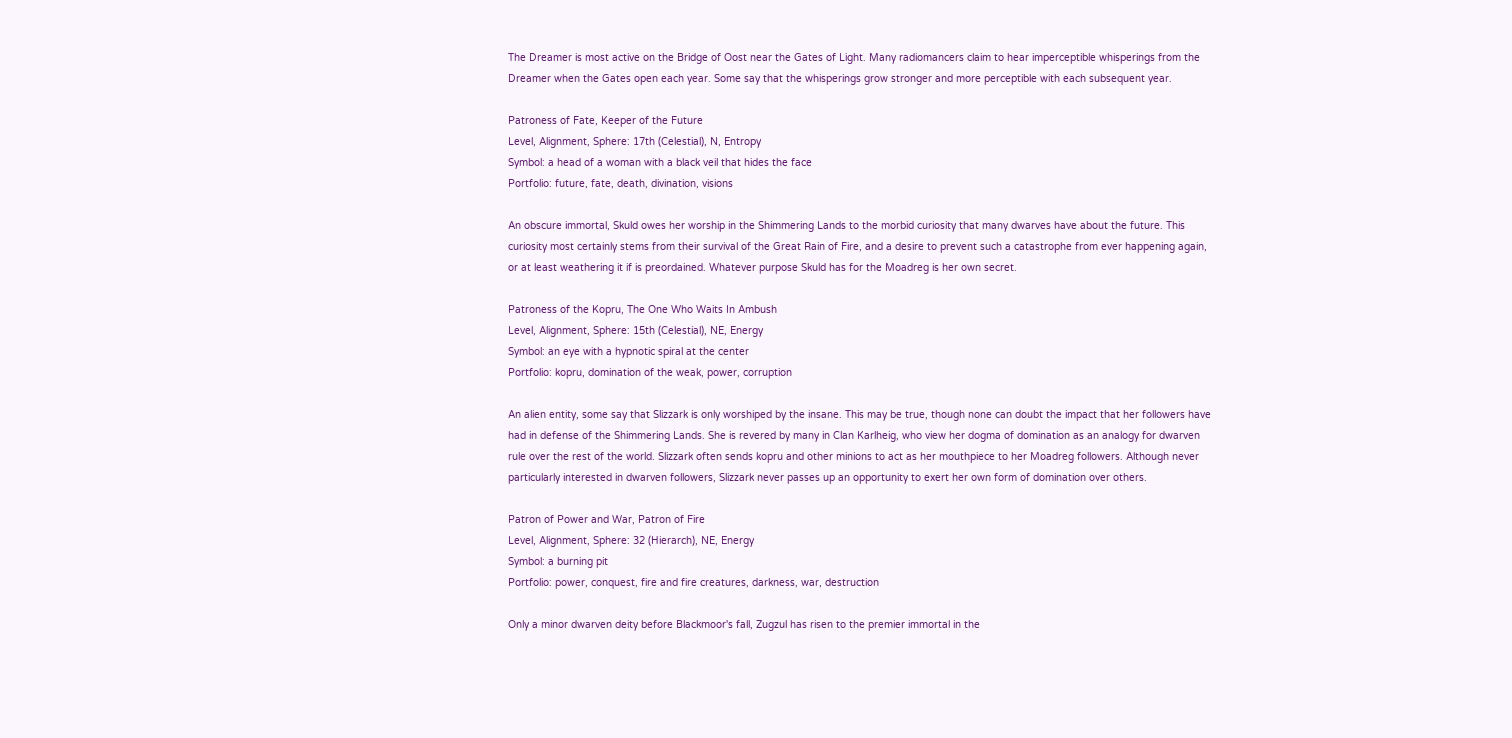The Dreamer is most active on the Bridge of Oost near the Gates of Light. Many radiomancers claim to hear imperceptible whisperings from the Dreamer when the Gates open each year. Some say that the whisperings grow stronger and more perceptible with each subsequent year.

Patroness of Fate, Keeper of the Future
Level, Alignment, Sphere: 17th (Celestial), N, Entropy
Symbol: a head of a woman with a black veil that hides the face
Portfolio: future, fate, death, divination, visions

An obscure immortal, Skuld owes her worship in the Shimmering Lands to the morbid curiosity that many dwarves have about the future. This curiosity most certainly stems from their survival of the Great Rain of Fire, and a desire to prevent such a catastrophe from ever happening again, or at least weathering it if is preordained. Whatever purpose Skuld has for the Moadreg is her own secret.

Patroness of the Kopru, The One Who Waits In Ambush
Level, Alignment, Sphere: 15th (Celestial), NE, Energy
Symbol: an eye with a hypnotic spiral at the center
Portfolio: kopru, domination of the weak, power, corruption

An alien entity, some say that Slizzark is only worshiped by the insane. This may be true, though none can doubt the impact that her followers have had in defense of the Shimmering Lands. She is revered by many in Clan Karlheig, who view her dogma of domination as an analogy for dwarven rule over the rest of the world. Slizzark often sends kopru and other minions to act as her mouthpiece to her Moadreg followers. Although never particularly interested in dwarven followers, Slizzark never passes up an opportunity to exert her own form of domination over others.

Patron of Power and War, Patron of Fire
Level, Alignment, Sphere: 32 (Hierarch), NE, Energy
Symbol: a burning pit
Portfolio: power, conquest, fire and fire creatures, darkness, war, destruction

Only a minor dwarven deity before Blackmoor's fall, Zugzul has risen to the premier immortal in the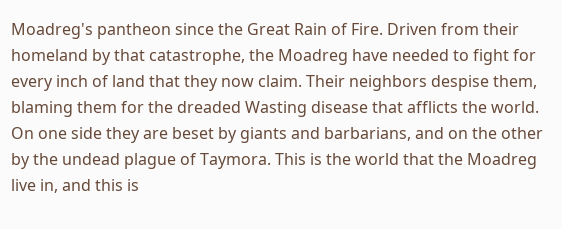Moadreg's pantheon since the Great Rain of Fire. Driven from their homeland by that catastrophe, the Moadreg have needed to fight for every inch of land that they now claim. Their neighbors despise them, blaming them for the dreaded Wasting disease that afflicts the world. On one side they are beset by giants and barbarians, and on the other by the undead plague of Taymora. This is the world that the Moadreg live in, and this is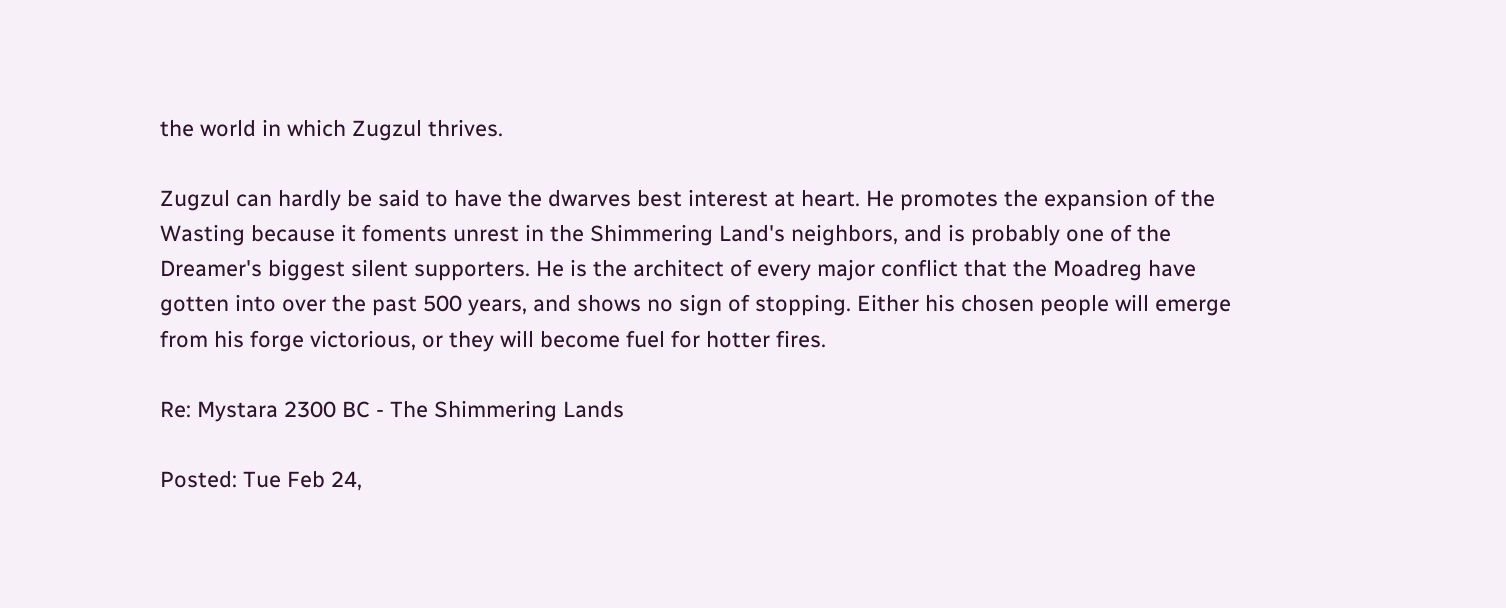the world in which Zugzul thrives.

Zugzul can hardly be said to have the dwarves best interest at heart. He promotes the expansion of the Wasting because it foments unrest in the Shimmering Land's neighbors, and is probably one of the Dreamer's biggest silent supporters. He is the architect of every major conflict that the Moadreg have gotten into over the past 500 years, and shows no sign of stopping. Either his chosen people will emerge from his forge victorious, or they will become fuel for hotter fires.

Re: Mystara 2300 BC - The Shimmering Lands

Posted: Tue Feb 24,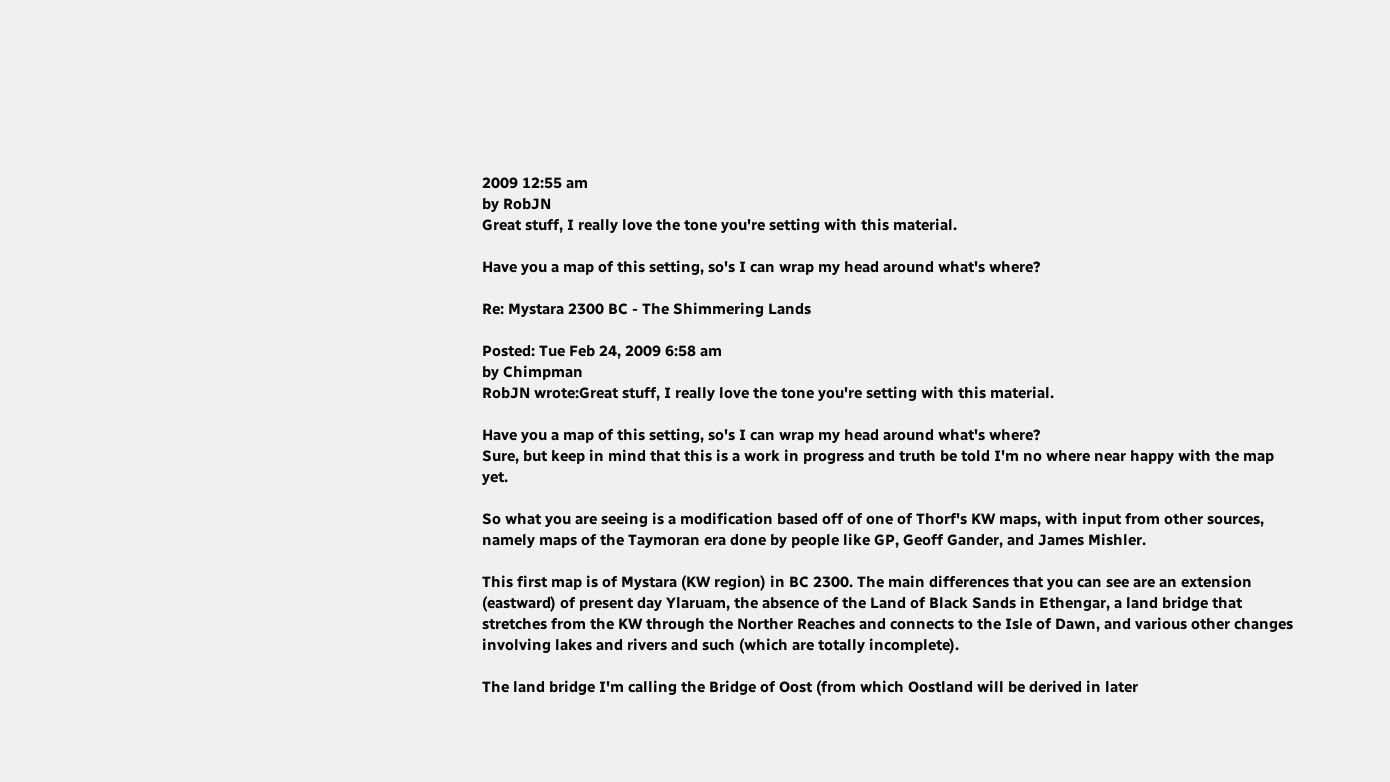2009 12:55 am
by RobJN
Great stuff, I really love the tone you're setting with this material.

Have you a map of this setting, so's I can wrap my head around what's where?

Re: Mystara 2300 BC - The Shimmering Lands

Posted: Tue Feb 24, 2009 6:58 am
by Chimpman
RobJN wrote:Great stuff, I really love the tone you're setting with this material.

Have you a map of this setting, so's I can wrap my head around what's where?
Sure, but keep in mind that this is a work in progress and truth be told I'm no where near happy with the map yet.

So what you are seeing is a modification based off of one of Thorf's KW maps, with input from other sources, namely maps of the Taymoran era done by people like GP, Geoff Gander, and James Mishler.

This first map is of Mystara (KW region) in BC 2300. The main differences that you can see are an extension (eastward) of present day Ylaruam, the absence of the Land of Black Sands in Ethengar, a land bridge that stretches from the KW through the Norther Reaches and connects to the Isle of Dawn, and various other changes involving lakes and rivers and such (which are totally incomplete).

The land bridge I'm calling the Bridge of Oost (from which Oostland will be derived in later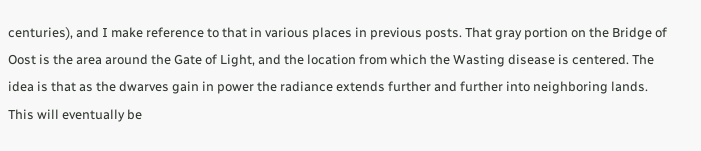centuries), and I make reference to that in various places in previous posts. That gray portion on the Bridge of Oost is the area around the Gate of Light, and the location from which the Wasting disease is centered. The idea is that as the dwarves gain in power the radiance extends further and further into neighboring lands. This will eventually be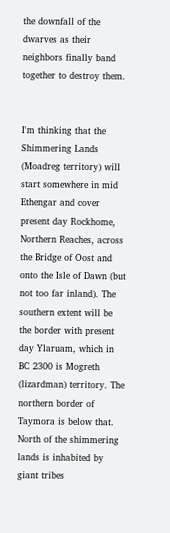the downfall of the dwarves as their neighbors finally band together to destroy them.


I'm thinking that the Shimmering Lands (Moadreg territory) will start somewhere in mid Ethengar and cover present day Rockhome, Northern Reaches, across the Bridge of Oost and onto the Isle of Dawn (but not too far inland). The southern extent will be the border with present day Ylaruam, which in BC 2300 is Mogreth (lizardman) territory. The northern border of Taymora is below that. North of the shimmering lands is inhabited by giant tribes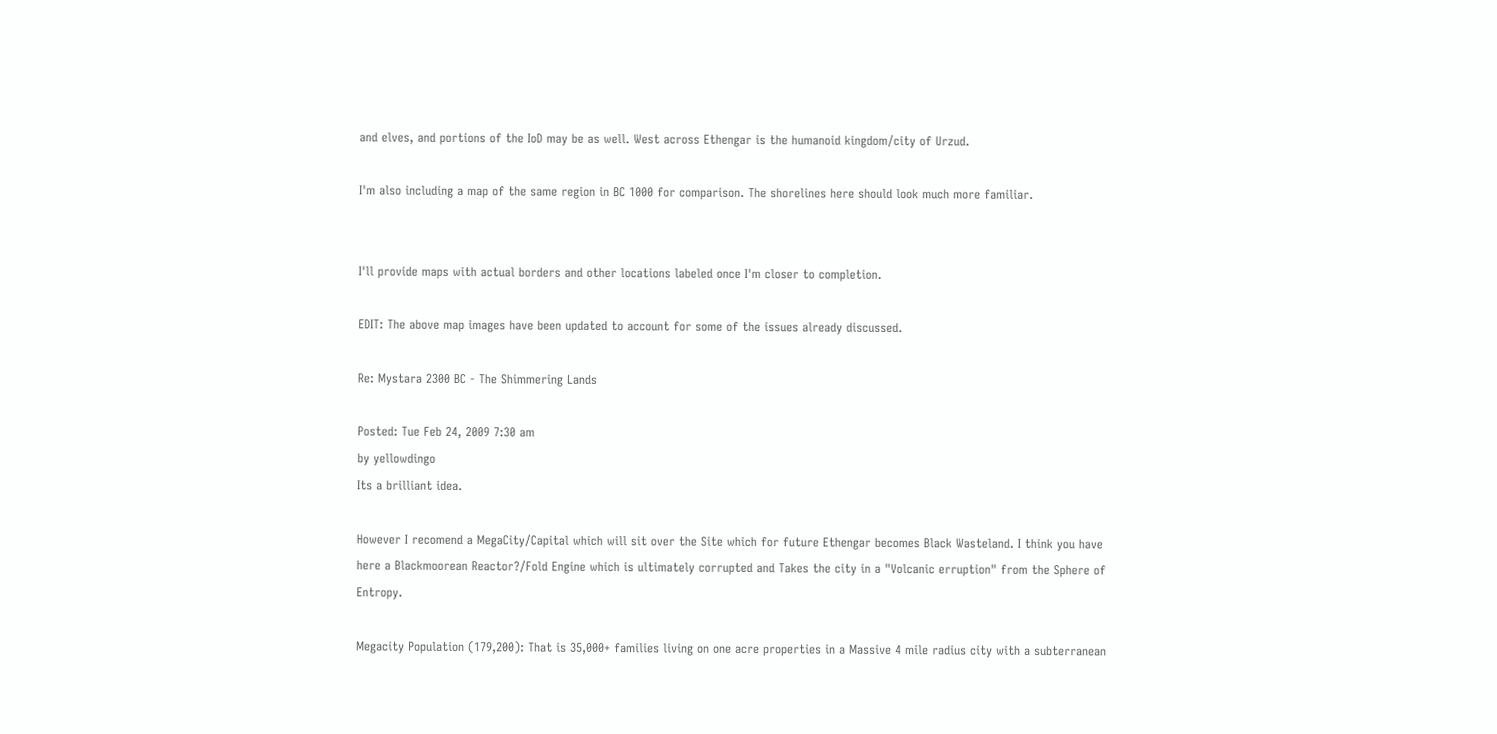and elves, and portions of the IoD may be as well. West across Ethengar is the humanoid kingdom/city of Urzud.

I'm also including a map of the same region in BC 1000 for comparison. The shorelines here should look much more familiar.


I'll provide maps with actual borders and other locations labeled once I'm closer to completion.

EDIT: The above map images have been updated to account for some of the issues already discussed.

Re: Mystara 2300 BC - The Shimmering Lands

Posted: Tue Feb 24, 2009 7:30 am
by yellowdingo
Its a brilliant idea.

However I recomend a MegaCity/Capital which will sit over the Site which for future Ethengar becomes Black Wasteland. I think you have here a Blackmoorean Reactor?/Fold Engine which is ultimately corrupted and Takes the city in a "Volcanic erruption" from the Sphere of Entropy.

Megacity Population (179,200): That is 35,000+ families living on one acre properties in a Massive 4 mile radius city with a subterranean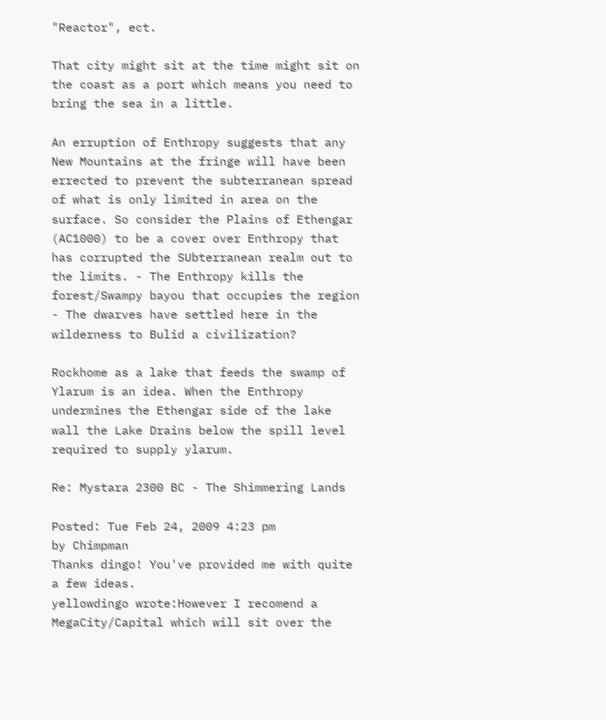"Reactor", ect.

That city might sit at the time might sit on the coast as a port which means you need to bring the sea in a little.

An erruption of Enthropy suggests that any New Mountains at the fringe will have been errected to prevent the subterranean spread of what is only limited in area on the surface. So consider the Plains of Ethengar (AC1000) to be a cover over Enthropy that has corrupted the SUbterranean realm out to the limits. - The Enthropy kills the forest/Swampy bayou that occupies the region - The dwarves have settled here in the wilderness to Bulid a civilization?

Rockhome as a lake that feeds the swamp of Ylarum is an idea. When the Enthropy undermines the Ethengar side of the lake wall the Lake Drains below the spill level required to supply ylarum.

Re: Mystara 2300 BC - The Shimmering Lands

Posted: Tue Feb 24, 2009 4:23 pm
by Chimpman
Thanks dingo! You've provided me with quite a few ideas.
yellowdingo wrote:However I recomend a MegaCity/Capital which will sit over the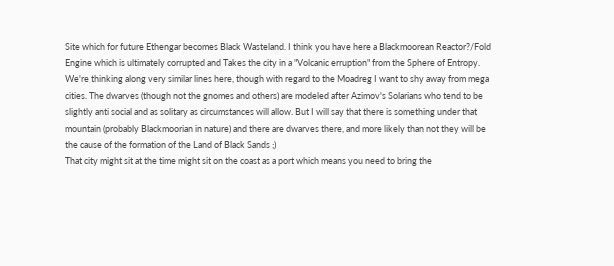Site which for future Ethengar becomes Black Wasteland. I think you have here a Blackmoorean Reactor?/Fold Engine which is ultimately corrupted and Takes the city in a "Volcanic erruption" from the Sphere of Entropy.
We're thinking along very similar lines here, though with regard to the Moadreg I want to shy away from mega cities. The dwarves (though not the gnomes and others) are modeled after Azimov's Solarians who tend to be slightly anti social and as solitary as circumstances will allow. But I will say that there is something under that mountain (probably Blackmoorian in nature) and there are dwarves there, and more likely than not they will be the cause of the formation of the Land of Black Sands ;)
That city might sit at the time might sit on the coast as a port which means you need to bring the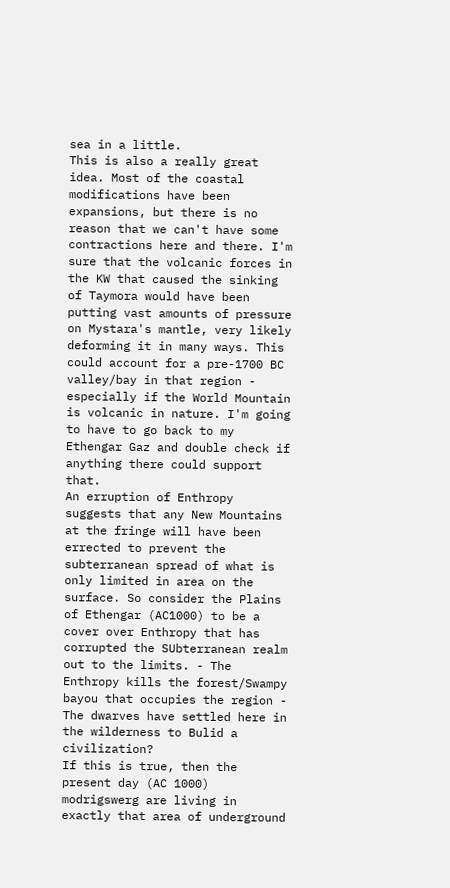sea in a little.
This is also a really great idea. Most of the coastal modifications have been expansions, but there is no reason that we can't have some contractions here and there. I'm sure that the volcanic forces in the KW that caused the sinking of Taymora would have been putting vast amounts of pressure on Mystara's mantle, very likely deforming it in many ways. This could account for a pre-1700 BC valley/bay in that region - especially if the World Mountain is volcanic in nature. I'm going to have to go back to my Ethengar Gaz and double check if anything there could support that.
An erruption of Enthropy suggests that any New Mountains at the fringe will have been errected to prevent the subterranean spread of what is only limited in area on the surface. So consider the Plains of Ethengar (AC1000) to be a cover over Enthropy that has corrupted the SUbterranean realm out to the limits. - The Enthropy kills the forest/Swampy bayou that occupies the region - The dwarves have settled here in the wilderness to Bulid a civilization?
If this is true, then the present day (AC 1000) modrigswerg are living in exactly that area of underground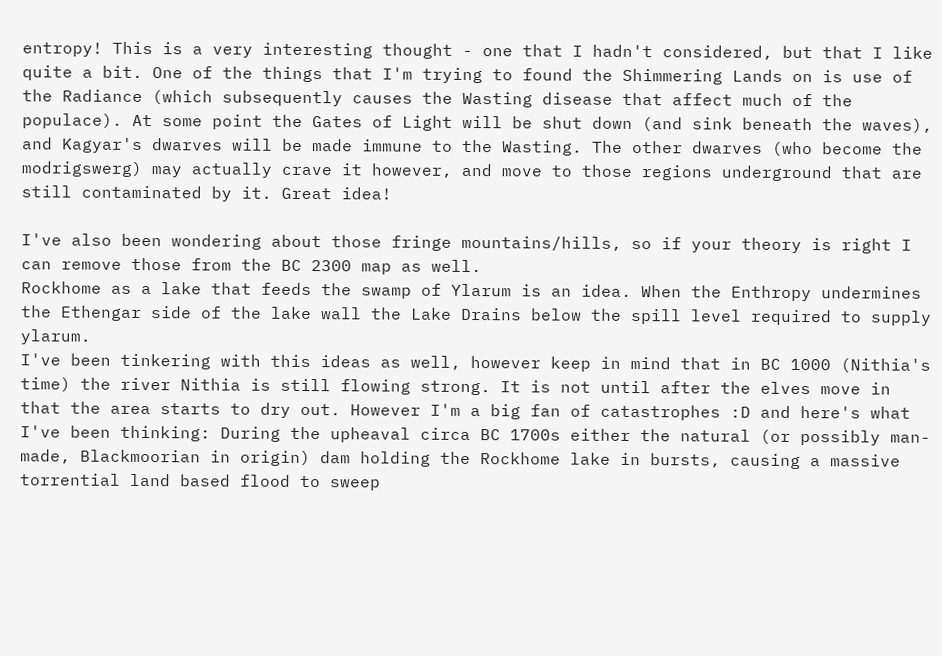entropy! This is a very interesting thought - one that I hadn't considered, but that I like quite a bit. One of the things that I'm trying to found the Shimmering Lands on is use of the Radiance (which subsequently causes the Wasting disease that affect much of the populace). At some point the Gates of Light will be shut down (and sink beneath the waves), and Kagyar's dwarves will be made immune to the Wasting. The other dwarves (who become the modrigswerg) may actually crave it however, and move to those regions underground that are still contaminated by it. Great idea!

I've also been wondering about those fringe mountains/hills, so if your theory is right I can remove those from the BC 2300 map as well.
Rockhome as a lake that feeds the swamp of Ylarum is an idea. When the Enthropy undermines the Ethengar side of the lake wall the Lake Drains below the spill level required to supply ylarum.
I've been tinkering with this ideas as well, however keep in mind that in BC 1000 (Nithia's time) the river Nithia is still flowing strong. It is not until after the elves move in that the area starts to dry out. However I'm a big fan of catastrophes :D and here's what I've been thinking: During the upheaval circa BC 1700s either the natural (or possibly man-made, Blackmoorian in origin) dam holding the Rockhome lake in bursts, causing a massive torrential land based flood to sweep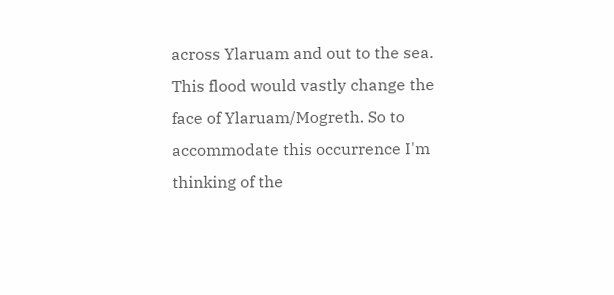across Ylaruam and out to the sea. This flood would vastly change the face of Ylaruam/Mogreth. So to accommodate this occurrence I'm thinking of the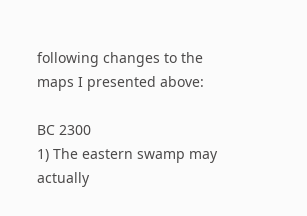following changes to the maps I presented above:

BC 2300
1) The eastern swamp may actually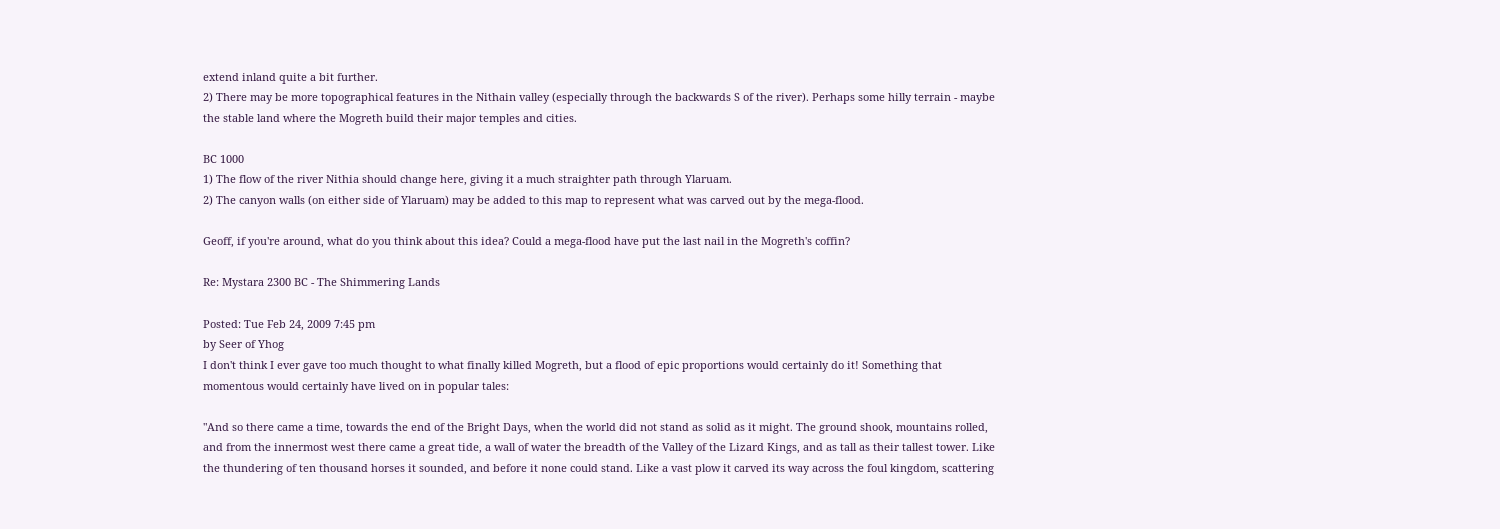extend inland quite a bit further.
2) There may be more topographical features in the Nithain valley (especially through the backwards S of the river). Perhaps some hilly terrain - maybe the stable land where the Mogreth build their major temples and cities.

BC 1000
1) The flow of the river Nithia should change here, giving it a much straighter path through Ylaruam.
2) The canyon walls (on either side of Ylaruam) may be added to this map to represent what was carved out by the mega-flood.

Geoff, if you're around, what do you think about this idea? Could a mega-flood have put the last nail in the Mogreth's coffin?

Re: Mystara 2300 BC - The Shimmering Lands

Posted: Tue Feb 24, 2009 7:45 pm
by Seer of Yhog
I don't think I ever gave too much thought to what finally killed Mogreth, but a flood of epic proportions would certainly do it! Something that momentous would certainly have lived on in popular tales:

"And so there came a time, towards the end of the Bright Days, when the world did not stand as solid as it might. The ground shook, mountains rolled, and from the innermost west there came a great tide, a wall of water the breadth of the Valley of the Lizard Kings, and as tall as their tallest tower. Like the thundering of ten thousand horses it sounded, and before it none could stand. Like a vast plow it carved its way across the foul kingdom, scattering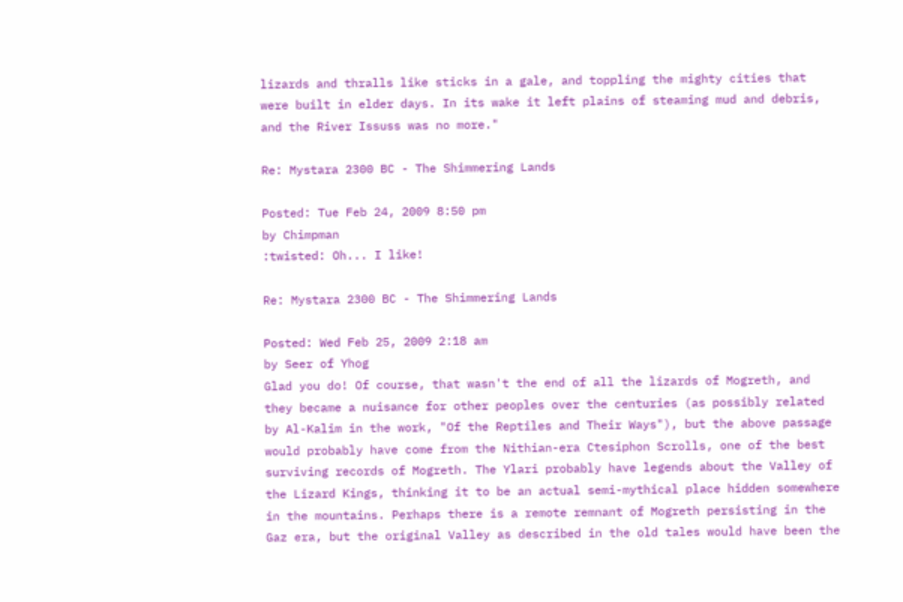lizards and thralls like sticks in a gale, and toppling the mighty cities that were built in elder days. In its wake it left plains of steaming mud and debris, and the River Issuss was no more."

Re: Mystara 2300 BC - The Shimmering Lands

Posted: Tue Feb 24, 2009 8:50 pm
by Chimpman
:twisted: Oh... I like!

Re: Mystara 2300 BC - The Shimmering Lands

Posted: Wed Feb 25, 2009 2:18 am
by Seer of Yhog
Glad you do! Of course, that wasn't the end of all the lizards of Mogreth, and they became a nuisance for other peoples over the centuries (as possibly related by Al-Kalim in the work, "Of the Reptiles and Their Ways"), but the above passage would probably have come from the Nithian-era Ctesiphon Scrolls, one of the best surviving records of Mogreth. The Ylari probably have legends about the Valley of the Lizard Kings, thinking it to be an actual semi-mythical place hidden somewhere in the mountains. Perhaps there is a remote remnant of Mogreth persisting in the Gaz era, but the original Valley as described in the old tales would have been the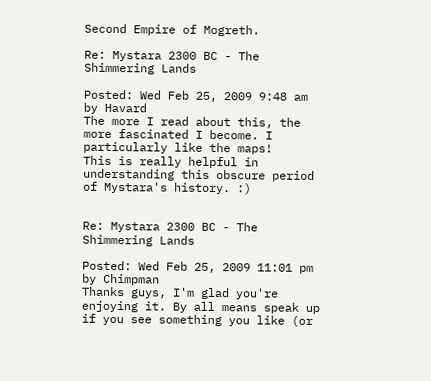Second Empire of Mogreth.

Re: Mystara 2300 BC - The Shimmering Lands

Posted: Wed Feb 25, 2009 9:48 am
by Havard
The more I read about this, the more fascinated I become. I particularly like the maps!
This is really helpful in understanding this obscure period of Mystara's history. :)


Re: Mystara 2300 BC - The Shimmering Lands

Posted: Wed Feb 25, 2009 11:01 pm
by Chimpman
Thanks guys, I'm glad you're enjoying it. By all means speak up if you see something you like (or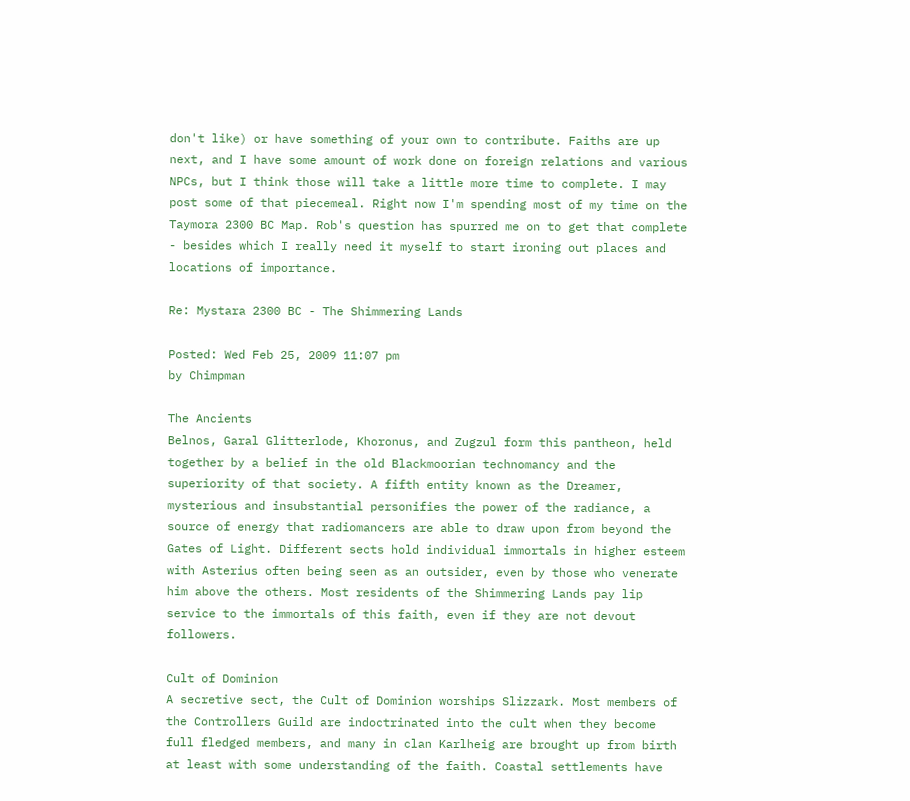don't like) or have something of your own to contribute. Faiths are up next, and I have some amount of work done on foreign relations and various NPCs, but I think those will take a little more time to complete. I may post some of that piecemeal. Right now I'm spending most of my time on the Taymora 2300 BC Map. Rob's question has spurred me on to get that complete - besides which I really need it myself to start ironing out places and locations of importance.

Re: Mystara 2300 BC - The Shimmering Lands

Posted: Wed Feb 25, 2009 11:07 pm
by Chimpman

The Ancients
Belnos, Garal Glitterlode, Khoronus, and Zugzul form this pantheon, held together by a belief in the old Blackmoorian technomancy and the superiority of that society. A fifth entity known as the Dreamer, mysterious and insubstantial personifies the power of the radiance, a source of energy that radiomancers are able to draw upon from beyond the Gates of Light. Different sects hold individual immortals in higher esteem with Asterius often being seen as an outsider, even by those who venerate him above the others. Most residents of the Shimmering Lands pay lip service to the immortals of this faith, even if they are not devout followers.

Cult of Dominion
A secretive sect, the Cult of Dominion worships Slizzark. Most members of the Controllers Guild are indoctrinated into the cult when they become full fledged members, and many in clan Karlheig are brought up from birth at least with some understanding of the faith. Coastal settlements have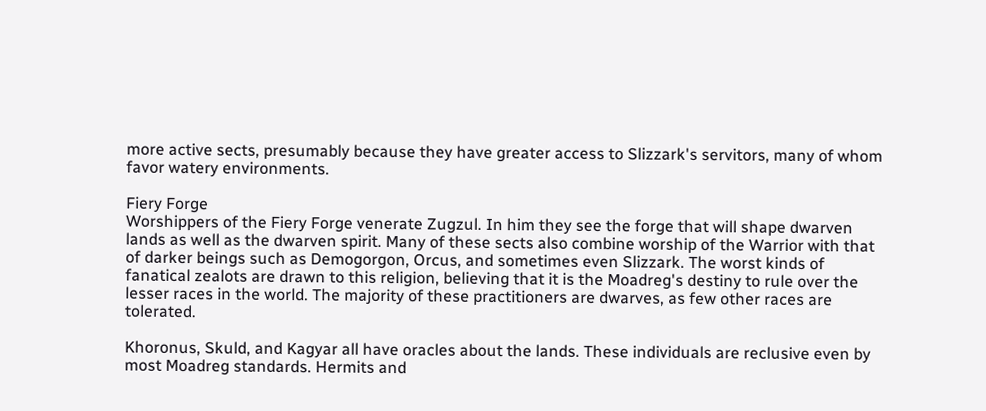more active sects, presumably because they have greater access to Slizzark's servitors, many of whom favor watery environments.

Fiery Forge
Worshippers of the Fiery Forge venerate Zugzul. In him they see the forge that will shape dwarven lands as well as the dwarven spirit. Many of these sects also combine worship of the Warrior with that of darker beings such as Demogorgon, Orcus, and sometimes even Slizzark. The worst kinds of fanatical zealots are drawn to this religion, believing that it is the Moadreg's destiny to rule over the lesser races in the world. The majority of these practitioners are dwarves, as few other races are tolerated.

Khoronus, Skuld, and Kagyar all have oracles about the lands. These individuals are reclusive even by most Moadreg standards. Hermits and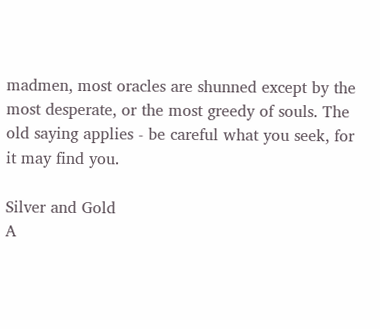madmen, most oracles are shunned except by the most desperate, or the most greedy of souls. The old saying applies - be careful what you seek, for it may find you.

Silver and Gold
A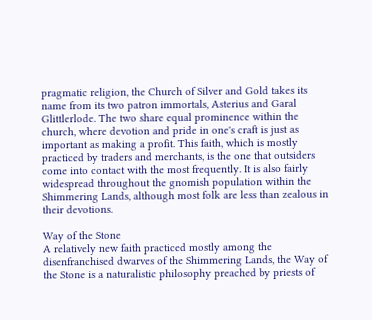pragmatic religion, the Church of Silver and Gold takes its name from its two patron immortals, Asterius and Garal Glittlerlode. The two share equal prominence within the church, where devotion and pride in one's craft is just as important as making a profit. This faith, which is mostly practiced by traders and merchants, is the one that outsiders come into contact with the most frequently. It is also fairly widespread throughout the gnomish population within the Shimmering Lands, although most folk are less than zealous in their devotions.

Way of the Stone
A relatively new faith practiced mostly among the disenfranchised dwarves of the Shimmering Lands, the Way of the Stone is a naturalistic philosophy preached by priests of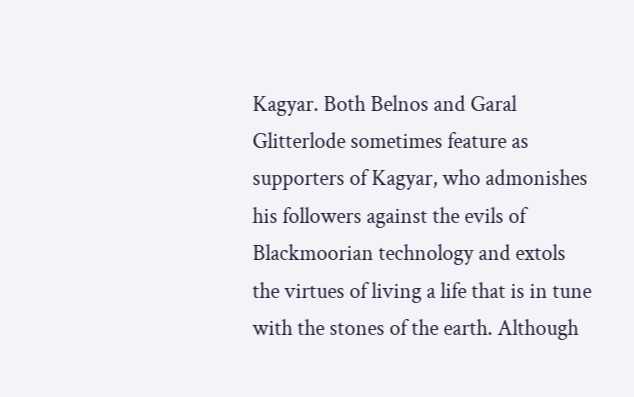Kagyar. Both Belnos and Garal Glitterlode sometimes feature as supporters of Kagyar, who admonishes his followers against the evils of Blackmoorian technology and extols the virtues of living a life that is in tune with the stones of the earth. Although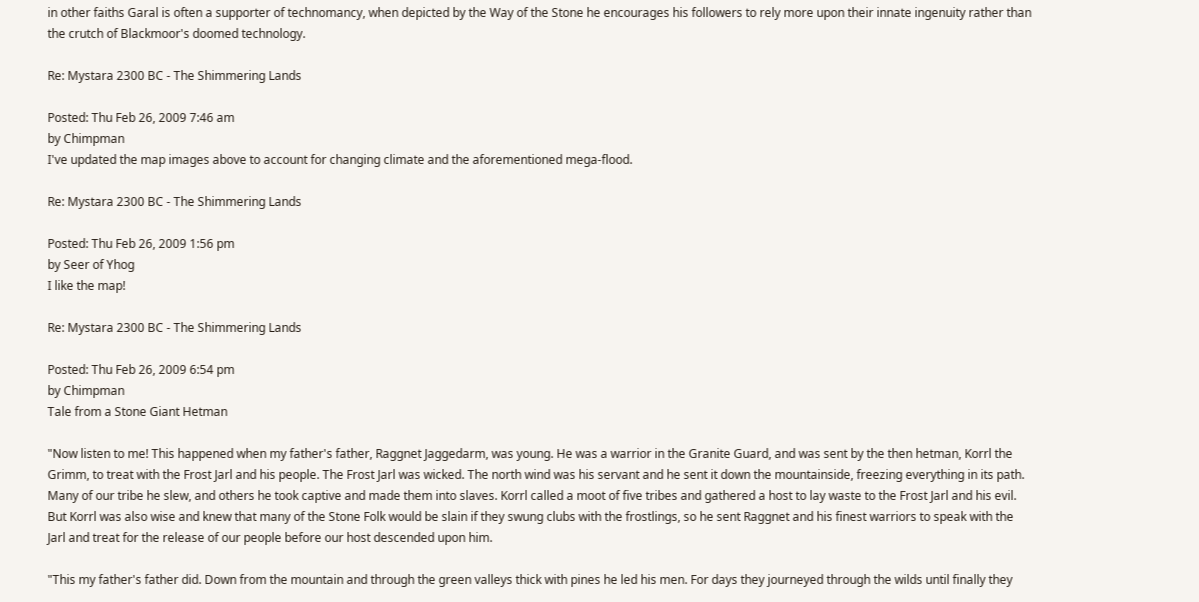in other faiths Garal is often a supporter of technomancy, when depicted by the Way of the Stone he encourages his followers to rely more upon their innate ingenuity rather than the crutch of Blackmoor's doomed technology.

Re: Mystara 2300 BC - The Shimmering Lands

Posted: Thu Feb 26, 2009 7:46 am
by Chimpman
I've updated the map images above to account for changing climate and the aforementioned mega-flood.

Re: Mystara 2300 BC - The Shimmering Lands

Posted: Thu Feb 26, 2009 1:56 pm
by Seer of Yhog
I like the map!

Re: Mystara 2300 BC - The Shimmering Lands

Posted: Thu Feb 26, 2009 6:54 pm
by Chimpman
Tale from a Stone Giant Hetman

"Now listen to me! This happened when my father's father, Raggnet Jaggedarm, was young. He was a warrior in the Granite Guard, and was sent by the then hetman, Korrl the Grimm, to treat with the Frost Jarl and his people. The Frost Jarl was wicked. The north wind was his servant and he sent it down the mountainside, freezing everything in its path. Many of our tribe he slew, and others he took captive and made them into slaves. Korrl called a moot of five tribes and gathered a host to lay waste to the Frost Jarl and his evil. But Korrl was also wise and knew that many of the Stone Folk would be slain if they swung clubs with the frostlings, so he sent Raggnet and his finest warriors to speak with the Jarl and treat for the release of our people before our host descended upon him.

"This my father's father did. Down from the mountain and through the green valleys thick with pines he led his men. For days they journeyed through the wilds until finally they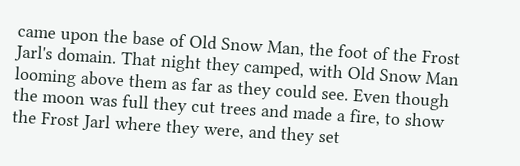came upon the base of Old Snow Man, the foot of the Frost Jarl's domain. That night they camped, with Old Snow Man looming above them as far as they could see. Even though the moon was full they cut trees and made a fire, to show the Frost Jarl where they were, and they set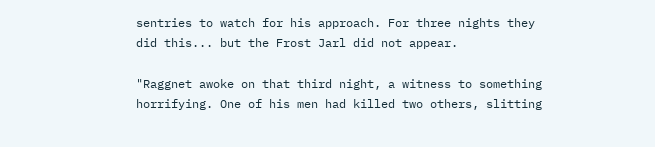sentries to watch for his approach. For three nights they did this... but the Frost Jarl did not appear.

"Raggnet awoke on that third night, a witness to something horrifying. One of his men had killed two others, slitting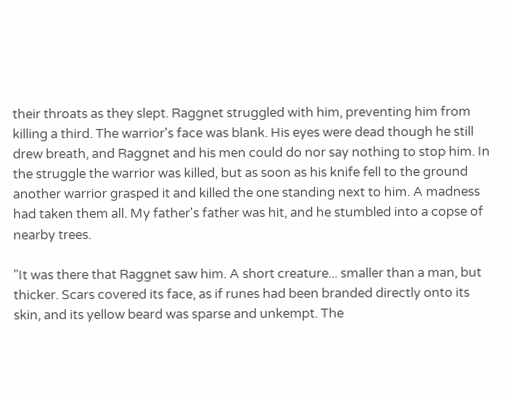their throats as they slept. Raggnet struggled with him, preventing him from killing a third. The warrior's face was blank. His eyes were dead though he still drew breath, and Raggnet and his men could do nor say nothing to stop him. In the struggle the warrior was killed, but as soon as his knife fell to the ground another warrior grasped it and killed the one standing next to him. A madness had taken them all. My father's father was hit, and he stumbled into a copse of nearby trees.

"It was there that Raggnet saw him. A short creature... smaller than a man, but thicker. Scars covered its face, as if runes had been branded directly onto its skin, and its yellow beard was sparse and unkempt. The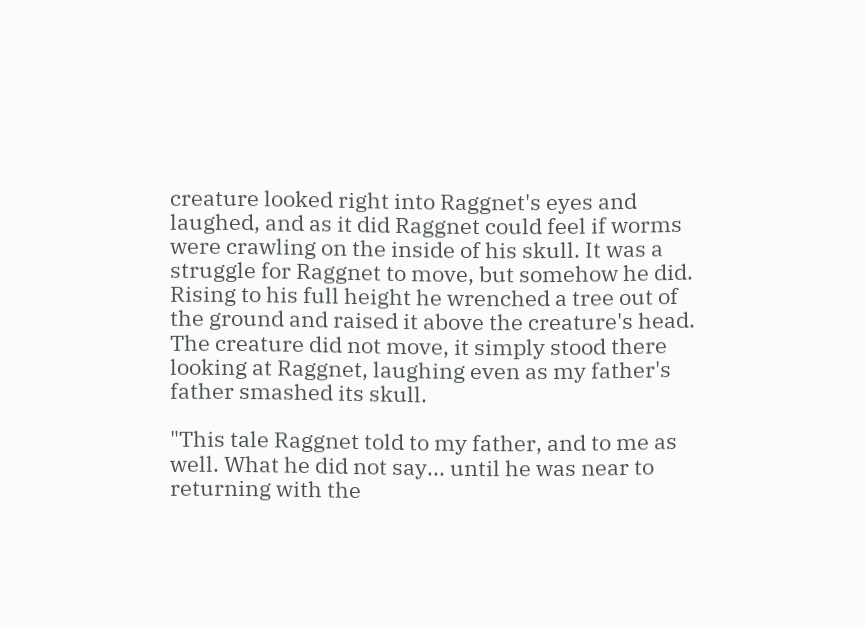creature looked right into Raggnet's eyes and laughed, and as it did Raggnet could feel if worms were crawling on the inside of his skull. It was a struggle for Raggnet to move, but somehow he did. Rising to his full height he wrenched a tree out of the ground and raised it above the creature's head. The creature did not move, it simply stood there looking at Raggnet, laughing even as my father's father smashed its skull.

"This tale Raggnet told to my father, and to me as well. What he did not say... until he was near to returning with the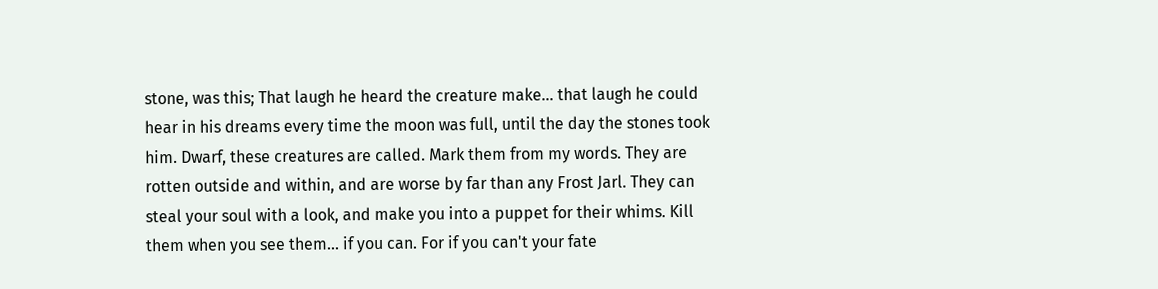stone, was this; That laugh he heard the creature make... that laugh he could hear in his dreams every time the moon was full, until the day the stones took him. Dwarf, these creatures are called. Mark them from my words. They are rotten outside and within, and are worse by far than any Frost Jarl. They can steal your soul with a look, and make you into a puppet for their whims. Kill them when you see them... if you can. For if you can't your fate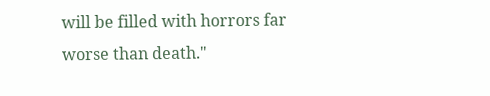will be filled with horrors far worse than death."